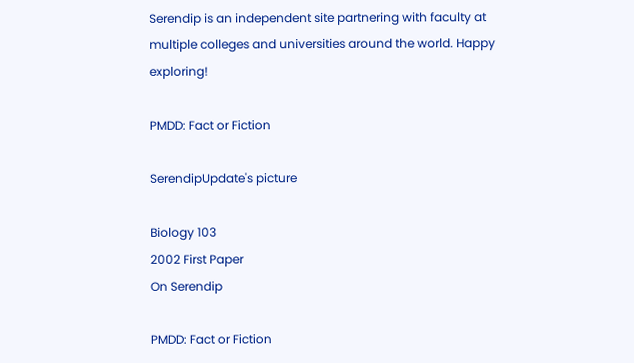Serendip is an independent site partnering with faculty at multiple colleges and universities around the world. Happy exploring!

PMDD: Fact or Fiction

SerendipUpdate's picture

Biology 103
2002 First Paper
On Serendip

PMDD: Fact or Fiction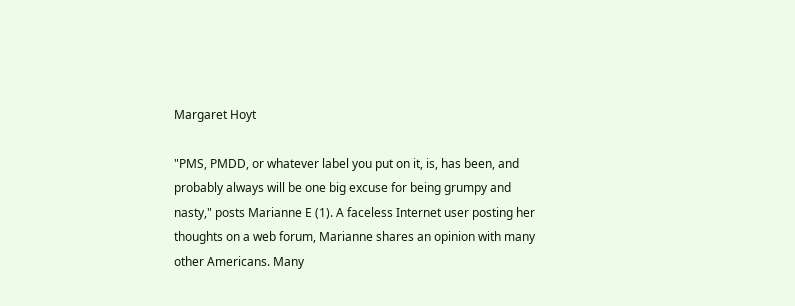Margaret Hoyt

"PMS, PMDD, or whatever label you put on it, is, has been, and probably always will be one big excuse for being grumpy and nasty," posts Marianne E (1). A faceless Internet user posting her thoughts on a web forum, Marianne shares an opinion with many other Americans. Many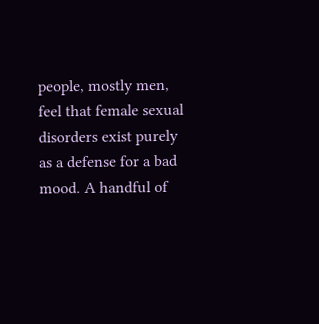people, mostly men, feel that female sexual disorders exist purely as a defense for a bad mood. A handful of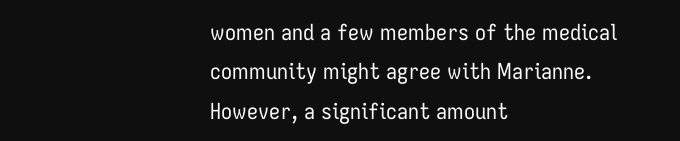women and a few members of the medical community might agree with Marianne. However, a significant amount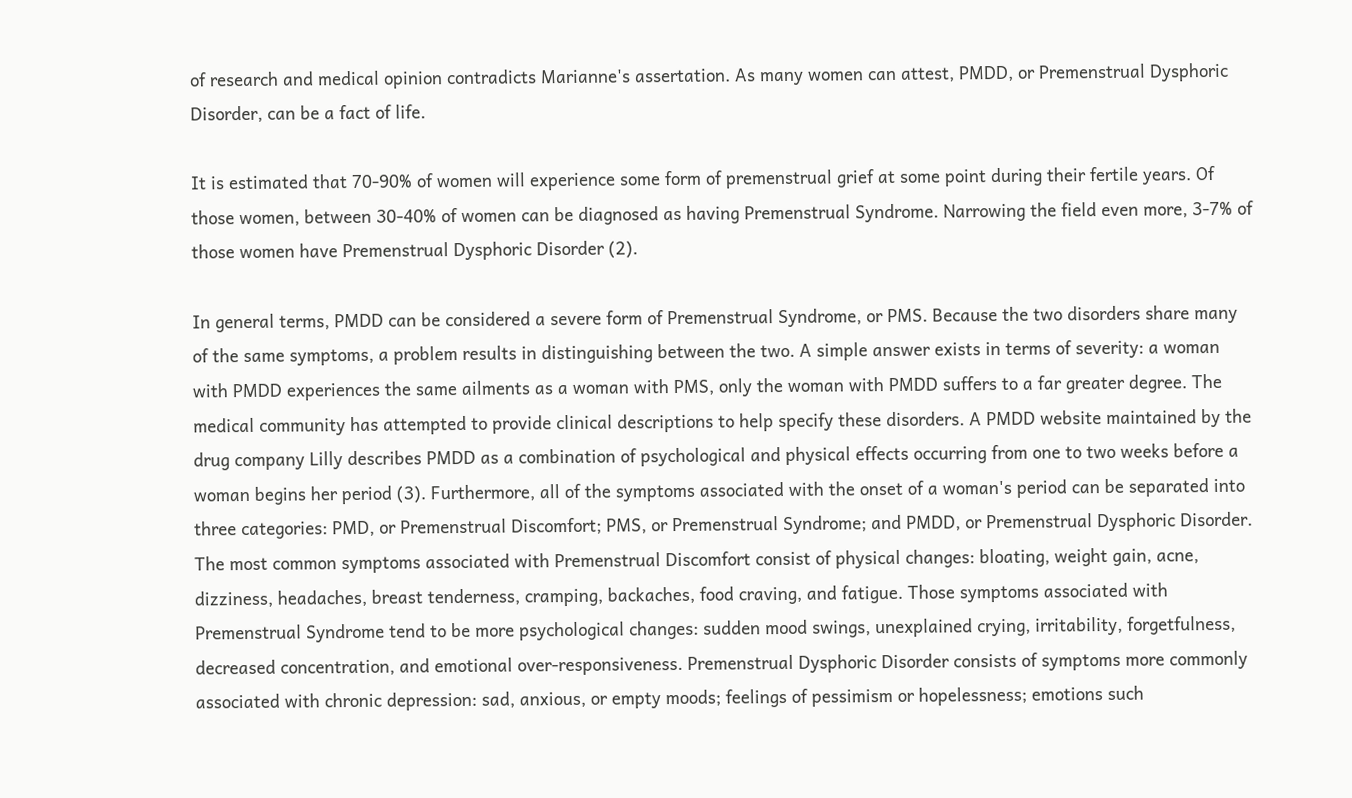of research and medical opinion contradicts Marianne's assertation. As many women can attest, PMDD, or Premenstrual Dysphoric Disorder, can be a fact of life.

It is estimated that 70-90% of women will experience some form of premenstrual grief at some point during their fertile years. Of those women, between 30-40% of women can be diagnosed as having Premenstrual Syndrome. Narrowing the field even more, 3-7% of those women have Premenstrual Dysphoric Disorder (2).

In general terms, PMDD can be considered a severe form of Premenstrual Syndrome, or PMS. Because the two disorders share many of the same symptoms, a problem results in distinguishing between the two. A simple answer exists in terms of severity: a woman with PMDD experiences the same ailments as a woman with PMS, only the woman with PMDD suffers to a far greater degree. The medical community has attempted to provide clinical descriptions to help specify these disorders. A PMDD website maintained by the drug company Lilly describes PMDD as a combination of psychological and physical effects occurring from one to two weeks before a woman begins her period (3). Furthermore, all of the symptoms associated with the onset of a woman's period can be separated into three categories: PMD, or Premenstrual Discomfort; PMS, or Premenstrual Syndrome; and PMDD, or Premenstrual Dysphoric Disorder. The most common symptoms associated with Premenstrual Discomfort consist of physical changes: bloating, weight gain, acne, dizziness, headaches, breast tenderness, cramping, backaches, food craving, and fatigue. Those symptoms associated with Premenstrual Syndrome tend to be more psychological changes: sudden mood swings, unexplained crying, irritability, forgetfulness, decreased concentration, and emotional over-responsiveness. Premenstrual Dysphoric Disorder consists of symptoms more commonly associated with chronic depression: sad, anxious, or empty moods; feelings of pessimism or hopelessness; emotions such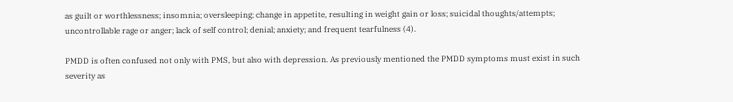as guilt or worthlessness; insomnia; oversleeping; change in appetite, resulting in weight gain or loss; suicidal thoughts/attempts; uncontrollable rage or anger; lack of self control; denial; anxiety; and frequent tearfulness (4).

PMDD is often confused not only with PMS, but also with depression. As previously mentioned the PMDD symptoms must exist in such severity as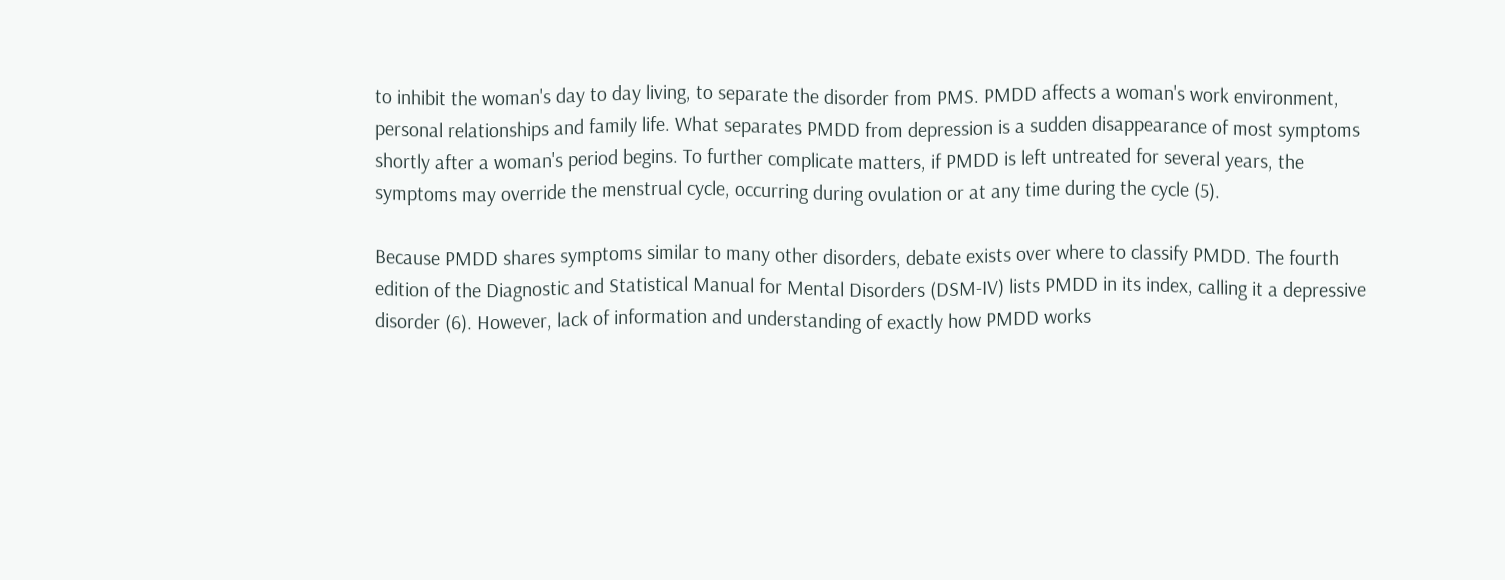to inhibit the woman's day to day living, to separate the disorder from PMS. PMDD affects a woman's work environment, personal relationships and family life. What separates PMDD from depression is a sudden disappearance of most symptoms shortly after a woman's period begins. To further complicate matters, if PMDD is left untreated for several years, the symptoms may override the menstrual cycle, occurring during ovulation or at any time during the cycle (5).

Because PMDD shares symptoms similar to many other disorders, debate exists over where to classify PMDD. The fourth edition of the Diagnostic and Statistical Manual for Mental Disorders (DSM-IV) lists PMDD in its index, calling it a depressive disorder (6). However, lack of information and understanding of exactly how PMDD works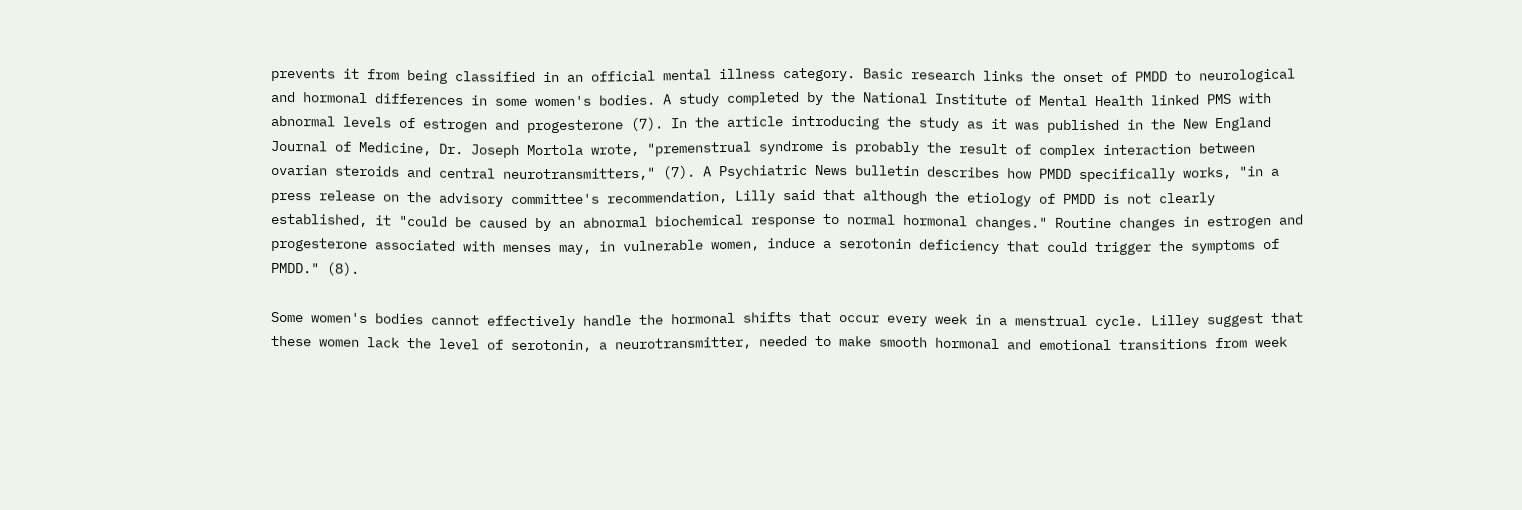prevents it from being classified in an official mental illness category. Basic research links the onset of PMDD to neurological and hormonal differences in some women's bodies. A study completed by the National Institute of Mental Health linked PMS with abnormal levels of estrogen and progesterone (7). In the article introducing the study as it was published in the New England Journal of Medicine, Dr. Joseph Mortola wrote, "premenstrual syndrome is probably the result of complex interaction between ovarian steroids and central neurotransmitters," (7). A Psychiatric News bulletin describes how PMDD specifically works, "in a press release on the advisory committee's recommendation, Lilly said that although the etiology of PMDD is not clearly established, it "could be caused by an abnormal biochemical response to normal hormonal changes." Routine changes in estrogen and progesterone associated with menses may, in vulnerable women, induce a serotonin deficiency that could trigger the symptoms of PMDD." (8).

Some women's bodies cannot effectively handle the hormonal shifts that occur every week in a menstrual cycle. Lilley suggest that these women lack the level of serotonin, a neurotransmitter, needed to make smooth hormonal and emotional transitions from week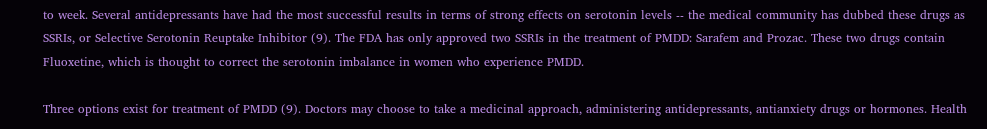to week. Several antidepressants have had the most successful results in terms of strong effects on serotonin levels -- the medical community has dubbed these drugs as SSRIs, or Selective Serotonin Reuptake Inhibitor (9). The FDA has only approved two SSRIs in the treatment of PMDD: Sarafem and Prozac. These two drugs contain Fluoxetine, which is thought to correct the serotonin imbalance in women who experience PMDD.

Three options exist for treatment of PMDD (9). Doctors may choose to take a medicinal approach, administering antidepressants, antianxiety drugs or hormones. Health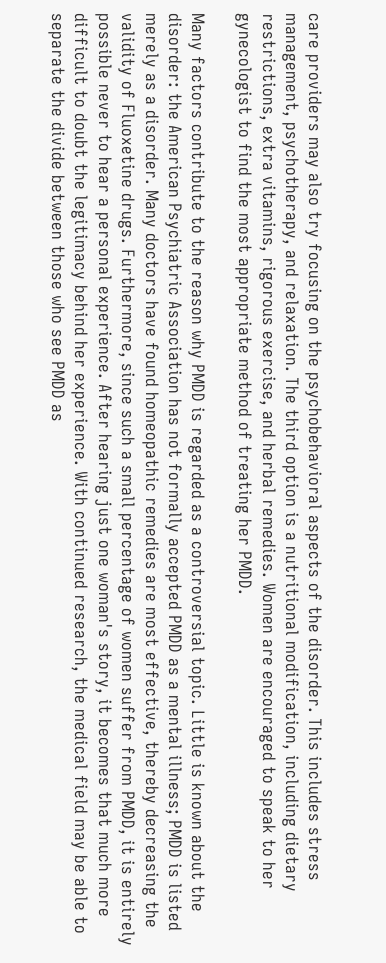care providers may also try focusing on the psychobehavioral aspects of the disorder. This includes stress management, psychotherapy, and relaxation. The third option is a nutritional modification, including dietary restrictions, extra vitamins, rigorous exercise, and herbal remedies. Women are encouraged to speak to her gynecologist to find the most appropriate method of treating her PMDD.

Many factors contribute to the reason why PMDD is regarded as a controversial topic. Little is known about the disorder: the American Psychiatric Association has not formally accepted PMDD as a mental illness; PMDD is listed merely as a disorder. Many doctors have found homeopathic remedies are most effective, thereby decreasing the validity of Fluoxetine drugs. Furthermore, since such a small percentage of women suffer from PMDD, it is entirely possible never to hear a personal experience. After hearing just one woman's story, it becomes that much more difficult to doubt the legitimacy behind her experience. With continued research, the medical field may be able to separate the divide between those who see PMDD as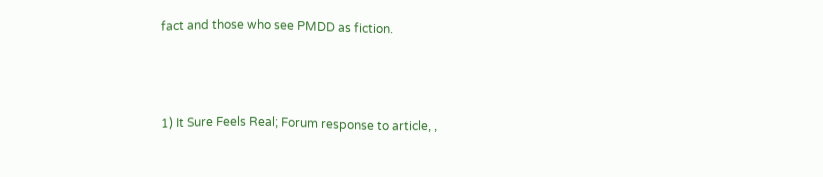fact and those who see PMDD as fiction.



1) It Sure Feels Real; Forum response to article, ,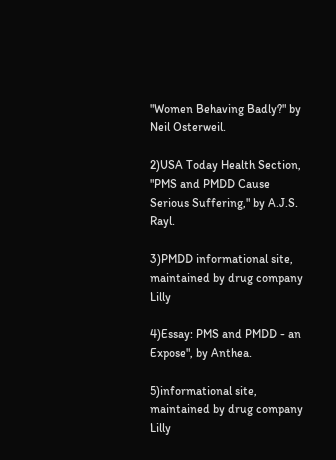"Women Behaving Badly?" by Neil Osterweil.

2)USA Today Health Section, "PMS and PMDD Cause Serious Suffering," by A.J.S. Rayl.

3)PMDD informational site, maintained by drug company Lilly

4)Essay: PMS and PMDD - an Expose", by Anthea.

5)informational site, maintained by drug company Lilly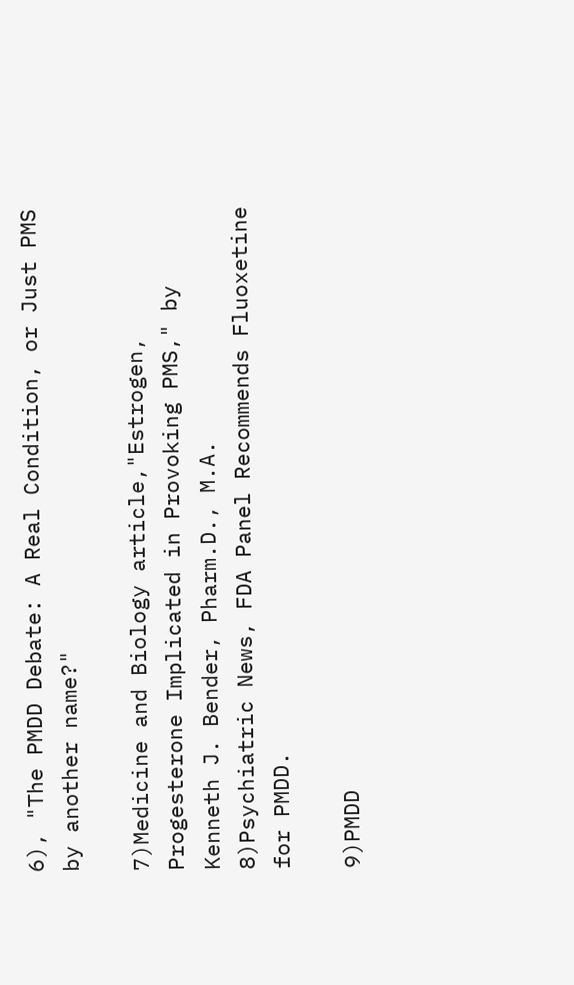6), "The PMDD Debate: A Real Condition, or Just PMS by another name?"

7)Medicine and Biology article,"Estrogen, Progesterone Implicated in Provoking PMS," by Kenneth J. Bender, Pharm.D., M.A.
8)Psychiatric News, FDA Panel Recommends Fluoxetine for PMDD.

9)PMDD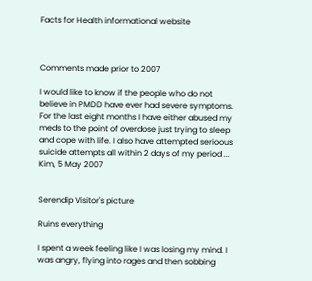Facts for Health informational website



Comments made prior to 2007

I would like to know if the people who do not believe in PMDD have ever had severe symptoms. For the last eight months I have either abused my meds to the point of overdose just trying to sleep and cope with life. I also have attempted serioous suicide attempts all within 2 days of my period ... Kim, 5 May 2007


Serendip Visitor's picture

Ruins everything

I spent a week feeling like I was losing my mind. I was angry, flying into rages and then sobbing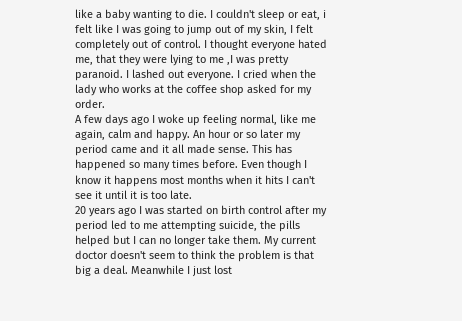like a baby wanting to die. I couldn't sleep or eat, i felt like I was going to jump out of my skin, I felt completely out of control. I thought everyone hated me, that they were lying to me ,I was pretty paranoid. I lashed out everyone. I cried when the lady who works at the coffee shop asked for my order.
A few days ago I woke up feeling normal, like me again, calm and happy. An hour or so later my period came and it all made sense. This has happened so many times before. Even though I know it happens most months when it hits I can't see it until it is too late.
20 years ago I was started on birth control after my period led to me attempting suicide, the pills helped but I can no longer take them. My current doctor doesn't seem to think the problem is that big a deal. Meanwhile I just lost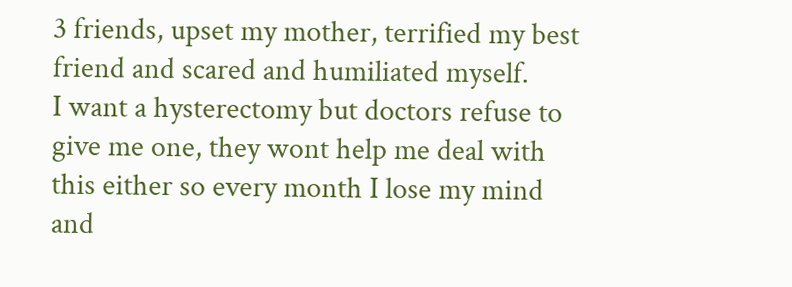3 friends, upset my mother, terrified my best friend and scared and humiliated myself.
I want a hysterectomy but doctors refuse to give me one, they wont help me deal with this either so every month I lose my mind and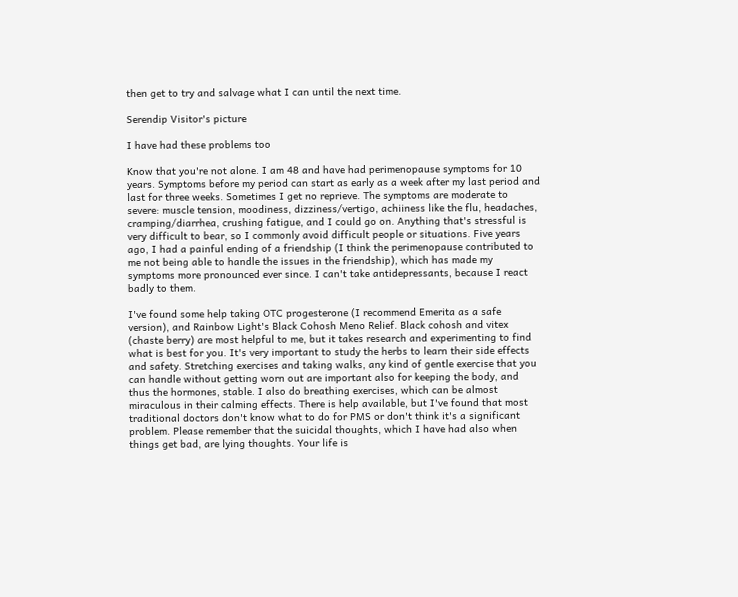then get to try and salvage what I can until the next time.

Serendip Visitor's picture

I have had these problems too

Know that you're not alone. I am 48 and have had perimenopause symptoms for 10 years. Symptoms before my period can start as early as a week after my last period and last for three weeks. Sometimes I get no reprieve. The symptoms are moderate to severe: muscle tension, moodiness, dizziness/vertigo, achiiness like the flu, headaches, cramping/diarrhea, crushing fatigue, and I could go on. Anything that's stressful is very difficult to bear, so I commonly avoid difficult people or situations. Five years ago, I had a painful ending of a friendship (I think the perimenopause contributed to me not being able to handle the issues in the friendship), which has made my symptoms more pronounced ever since. I can't take antidepressants, because I react badly to them.

I've found some help taking OTC progesterone (I recommend Emerita as a safe version), and Rainbow Light's Black Cohosh Meno Relief. Black cohosh and vitex (chaste berry) are most helpful to me, but it takes research and experimenting to find what is best for you. It's very important to study the herbs to learn their side effects and safety. Stretching exercises and taking walks, any kind of gentle exercise that you can handle without getting worn out are important also for keeping the body, and thus the hormones, stable. I also do breathing exercises, which can be almost miraculous in their calming effects. There is help available, but I've found that most traditional doctors don't know what to do for PMS or don't think it's a significant problem. Please remember that the suicidal thoughts, which I have had also when things get bad, are lying thoughts. Your life is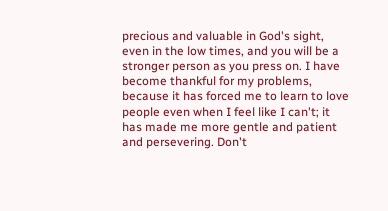precious and valuable in God's sight, even in the low times, and you will be a stronger person as you press on. I have become thankful for my problems, because it has forced me to learn to love people even when I feel like I can't; it has made me more gentle and patient and persevering. Don't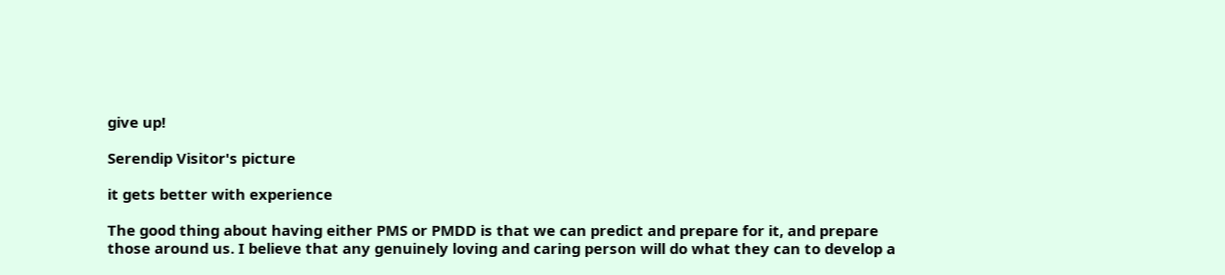give up!

Serendip Visitor's picture

it gets better with experience

The good thing about having either PMS or PMDD is that we can predict and prepare for it, and prepare those around us. I believe that any genuinely loving and caring person will do what they can to develop a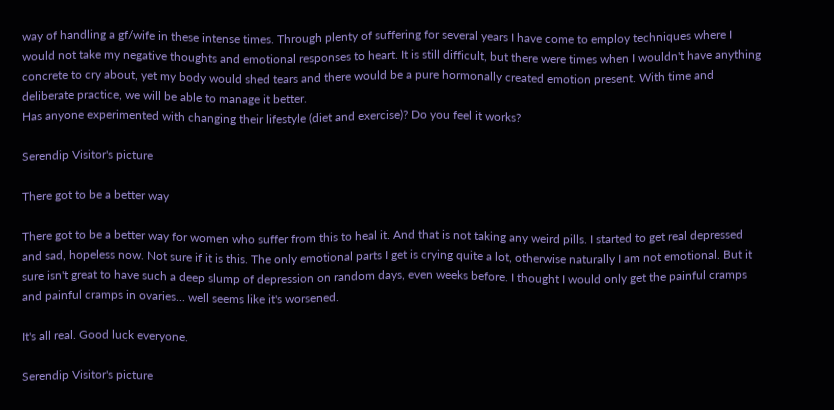way of handling a gf/wife in these intense times. Through plenty of suffering for several years I have come to employ techniques where I would not take my negative thoughts and emotional responses to heart. It is still difficult, but there were times when I wouldn't have anything concrete to cry about, yet my body would shed tears and there would be a pure hormonally created emotion present. With time and deliberate practice, we will be able to manage it better.
Has anyone experimented with changing their lifestyle (diet and exercise)? Do you feel it works?

Serendip Visitor's picture

There got to be a better way

There got to be a better way for women who suffer from this to heal it. And that is not taking any weird pills. I started to get real depressed and sad, hopeless now. Not sure if it is this. The only emotional parts I get is crying quite a lot, otherwise naturally I am not emotional. But it sure isn't great to have such a deep slump of depression on random days, even weeks before. I thought I would only get the painful cramps and painful cramps in ovaries... well seems like it's worsened.

It's all real. Good luck everyone.

Serendip Visitor's picture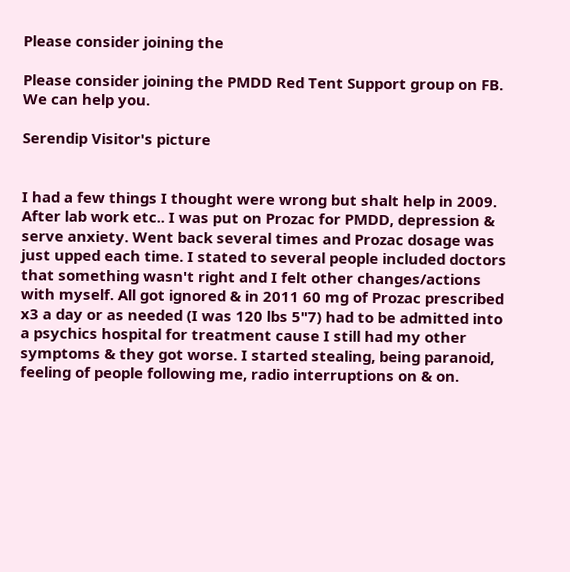Please consider joining the

Please consider joining the PMDD Red Tent Support group on FB. We can help you.

Serendip Visitor's picture


I had a few things I thought were wrong but shalt help in 2009. After lab work etc.. I was put on Prozac for PMDD, depression & serve anxiety. Went back several times and Prozac dosage was just upped each time. I stated to several people included doctors that something wasn't right and I felt other changes/actions with myself. All got ignored & in 2011 60 mg of Prozac prescribed x3 a day or as needed (I was 120 lbs 5"7) had to be admitted into a psychics hospital for treatment cause I still had my other symptoms & they got worse. I started stealing, being paranoid, feeling of people following me, radio interruptions on & on.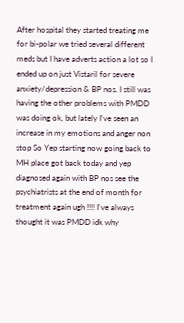After hospital they started treating me for bi-polar we tried several different meds but I have adverts action a lot so I ended up on just Vistaril for severe anxiety/depression & BP nos. I still was having the other problems with PMDD was doing ok, but lately I've seen an increase in my emotions and anger non stop So Yep starting now going back to MH place got back today and yep diagnosed again with BP nos see the psychiatrists at the end of month for treatment again ugh !!!! I've always thought it was PMDD idk why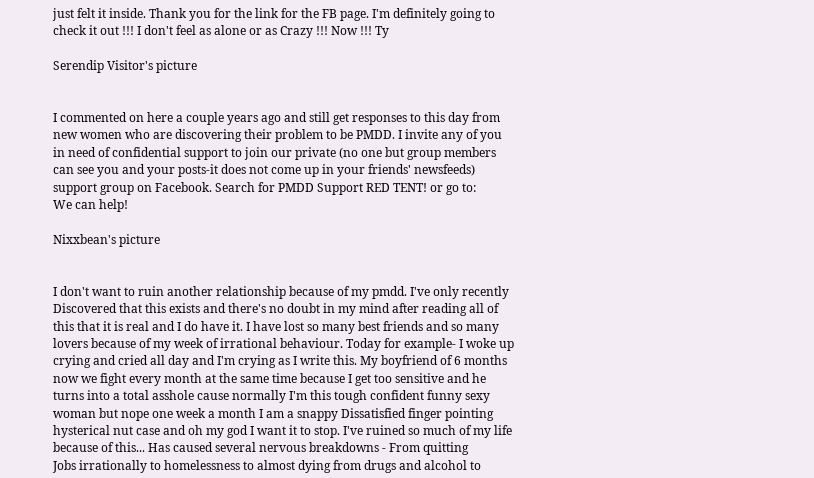just felt it inside. Thank you for the link for the FB page. I'm definitely going to check it out !!! I don't feel as alone or as Crazy !!! Now !!! Ty

Serendip Visitor's picture


I commented on here a couple years ago and still get responses to this day from new women who are discovering their problem to be PMDD. I invite any of you in need of confidential support to join our private (no one but group members can see you and your posts-it does not come up in your friends' newsfeeds) support group on Facebook. Search for PMDD Support RED TENT! or go to:
We can help!

Nixxbean's picture


I don't want to ruin another relationship because of my pmdd. I've only recently
Discovered that this exists and there's no doubt in my mind after reading all of this that it is real and I do have it. I have lost so many best friends and so many lovers because of my week of irrational behaviour. Today for example- I woke up crying and cried all day and I'm crying as I write this. My boyfriend of 6 months now we fight every month at the same time because I get too sensitive and he turns into a total asshole cause normally I'm this tough confident funny sexy woman but nope one week a month I am a snappy Dissatisfied finger pointing hysterical nut case and oh my god I want it to stop. I've ruined so much of my life because of this... Has caused several nervous breakdowns - From quitting
Jobs irrationally to homelessness to almost dying from drugs and alcohol to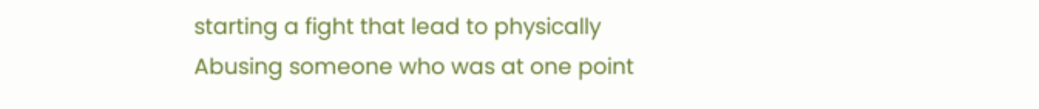starting a fight that lead to physically
Abusing someone who was at one point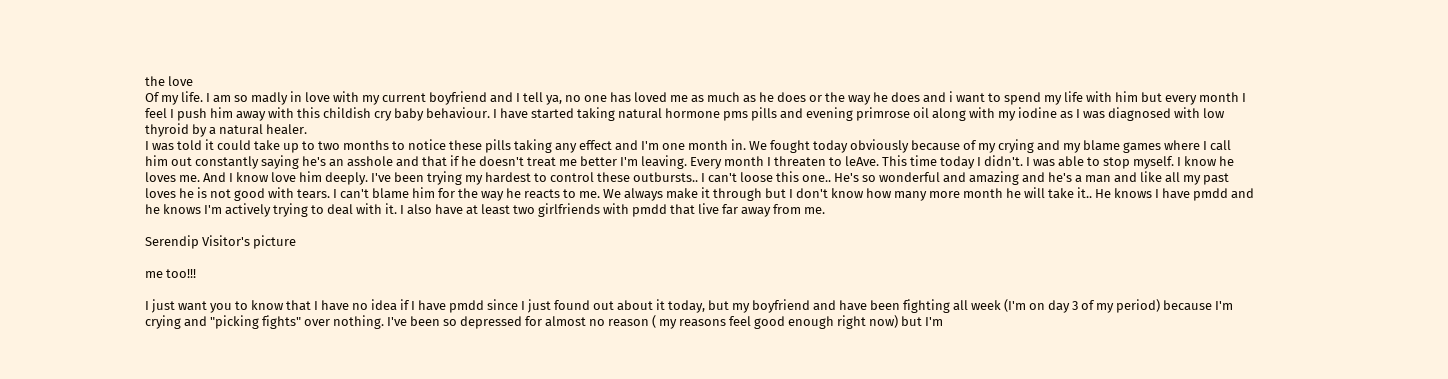the love
Of my life. I am so madly in love with my current boyfriend and I tell ya, no one has loved me as much as he does or the way he does and i want to spend my life with him but every month I feel I push him away with this childish cry baby behaviour. I have started taking natural hormone pms pills and evening primrose oil along with my iodine as I was diagnosed with low thyroid by a natural healer.
I was told it could take up to two months to notice these pills taking any effect and I'm one month in. We fought today obviously because of my crying and my blame games where I call him out constantly saying he's an asshole and that if he doesn't treat me better I'm leaving. Every month I threaten to leAve. This time today I didn't. I was able to stop myself. I know he loves me. And I know love him deeply. I've been trying my hardest to control these outbursts.. I can't loose this one.. He's so wonderful and amazing and he's a man and like all my past loves he is not good with tears. I can't blame him for the way he reacts to me. We always make it through but I don't know how many more month he will take it.. He knows I have pmdd and he knows I'm actively trying to deal with it. I also have at least two girlfriends with pmdd that live far away from me.

Serendip Visitor's picture

me too!!!

I just want you to know that I have no idea if I have pmdd since I just found out about it today, but my boyfriend and have been fighting all week (I'm on day 3 of my period) because I'm crying and "picking fights" over nothing. I've been so depressed for almost no reason ( my reasons feel good enough right now) but I'm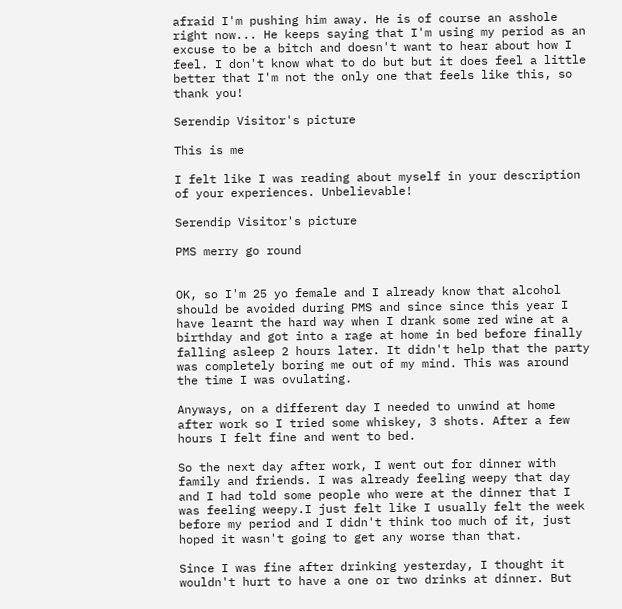afraid I'm pushing him away. He is of course an asshole right now... He keeps saying that I'm using my period as an excuse to be a bitch and doesn't want to hear about how I feel. I don't know what to do but but it does feel a little better that I'm not the only one that feels like this, so thank you!

Serendip Visitor's picture

This is me

I felt like I was reading about myself in your description of your experiences. Unbelievable!

Serendip Visitor's picture

PMS merry go round


OK, so I'm 25 yo female and I already know that alcohol should be avoided during PMS and since since this year I have learnt the hard way when I drank some red wine at a birthday and got into a rage at home in bed before finally falling asleep 2 hours later. It didn't help that the party was completely boring me out of my mind. This was around the time I was ovulating.

Anyways, on a different day I needed to unwind at home after work so I tried some whiskey, 3 shots. After a few hours I felt fine and went to bed.

So the next day after work, I went out for dinner with family and friends. I was already feeling weepy that day and I had told some people who were at the dinner that I was feeling weepy.I just felt like I usually felt the week before my period and I didn't think too much of it, just hoped it wasn't going to get any worse than that.

Since I was fine after drinking yesterday, I thought it wouldn't hurt to have a one or two drinks at dinner. But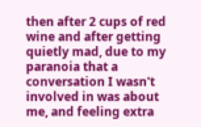then after 2 cups of red wine and after getting quietly mad, due to my paranoia that a conversation I wasn't involved in was about me, and feeling extra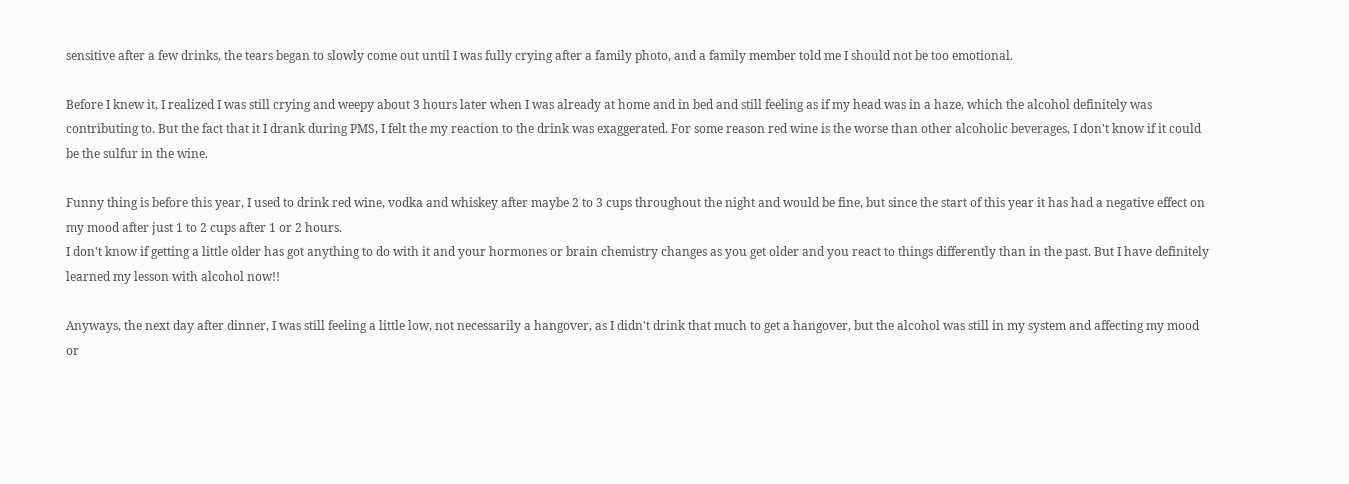sensitive after a few drinks, the tears began to slowly come out until I was fully crying after a family photo, and a family member told me I should not be too emotional.

Before I knew it, I realized I was still crying and weepy about 3 hours later when I was already at home and in bed and still feeling as if my head was in a haze, which the alcohol definitely was contributing to. But the fact that it I drank during PMS, I felt the my reaction to the drink was exaggerated. For some reason red wine is the worse than other alcoholic beverages, I don't know if it could be the sulfur in the wine.

Funny thing is before this year, I used to drink red wine, vodka and whiskey after maybe 2 to 3 cups throughout the night and would be fine, but since the start of this year it has had a negative effect on my mood after just 1 to 2 cups after 1 or 2 hours.
I don't know if getting a little older has got anything to do with it and your hormones or brain chemistry changes as you get older and you react to things differently than in the past. But I have definitely learned my lesson with alcohol now!!

Anyways, the next day after dinner, I was still feeling a little low, not necessarily a hangover, as I didn't drink that much to get a hangover, but the alcohol was still in my system and affecting my mood or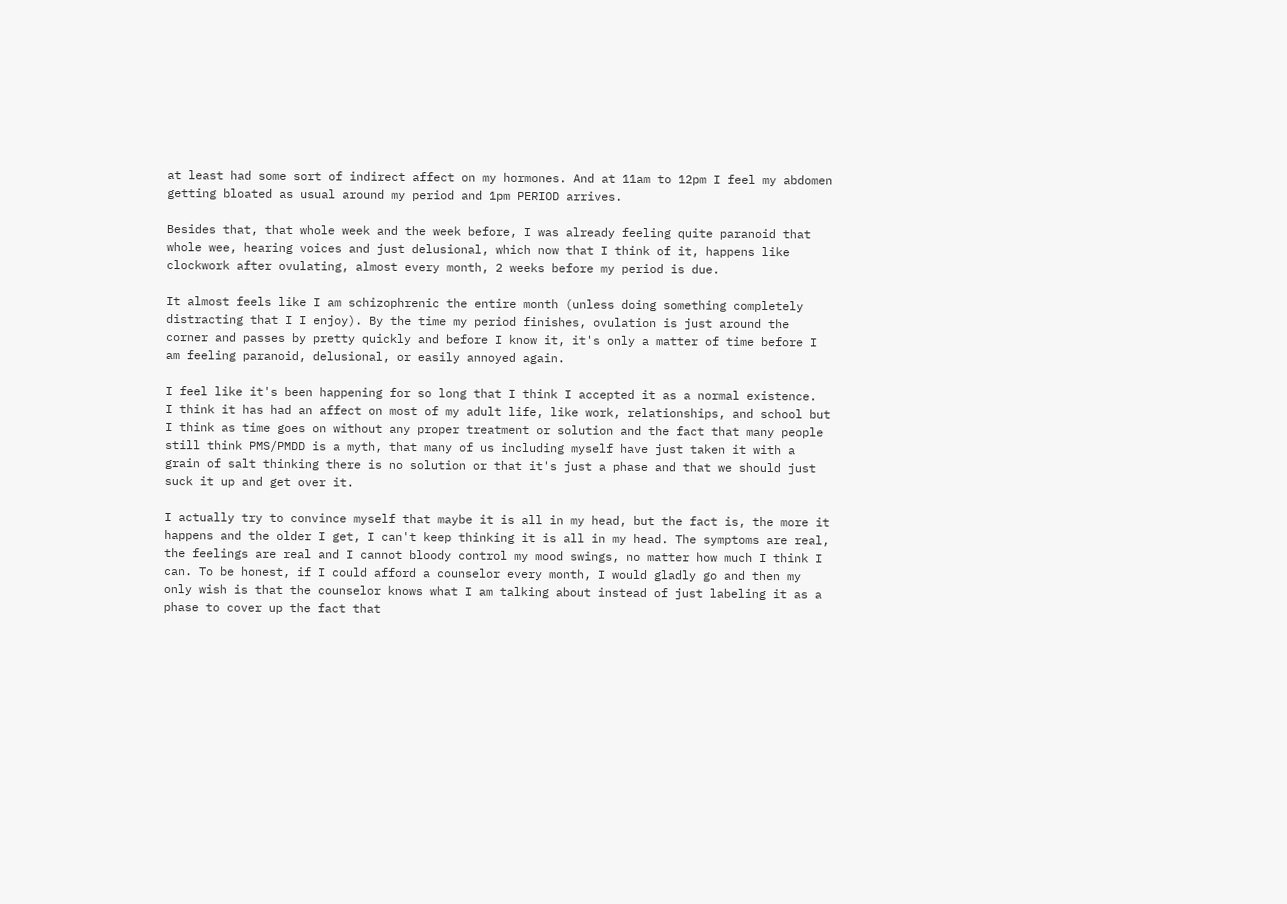at least had some sort of indirect affect on my hormones. And at 11am to 12pm I feel my abdomen getting bloated as usual around my period and 1pm PERIOD arrives.

Besides that, that whole week and the week before, I was already feeling quite paranoid that whole wee, hearing voices and just delusional, which now that I think of it, happens like clockwork after ovulating, almost every month, 2 weeks before my period is due.

It almost feels like I am schizophrenic the entire month (unless doing something completely distracting that I I enjoy). By the time my period finishes, ovulation is just around the corner and passes by pretty quickly and before I know it, it's only a matter of time before I am feeling paranoid, delusional, or easily annoyed again.

I feel like it's been happening for so long that I think I accepted it as a normal existence.
I think it has had an affect on most of my adult life, like work, relationships, and school but I think as time goes on without any proper treatment or solution and the fact that many people still think PMS/PMDD is a myth, that many of us including myself have just taken it with a grain of salt thinking there is no solution or that it's just a phase and that we should just suck it up and get over it.

I actually try to convince myself that maybe it is all in my head, but the fact is, the more it happens and the older I get, I can't keep thinking it is all in my head. The symptoms are real, the feelings are real and I cannot bloody control my mood swings, no matter how much I think I can. To be honest, if I could afford a counselor every month, I would gladly go and then my only wish is that the counselor knows what I am talking about instead of just labeling it as a phase to cover up the fact that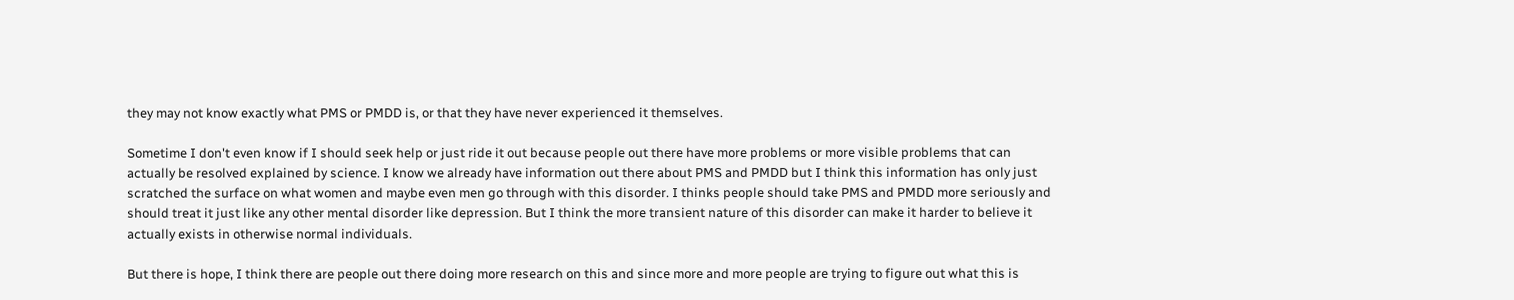they may not know exactly what PMS or PMDD is, or that they have never experienced it themselves.

Sometime I don't even know if I should seek help or just ride it out because people out there have more problems or more visible problems that can actually be resolved explained by science. I know we already have information out there about PMS and PMDD but I think this information has only just scratched the surface on what women and maybe even men go through with this disorder. I thinks people should take PMS and PMDD more seriously and should treat it just like any other mental disorder like depression. But I think the more transient nature of this disorder can make it harder to believe it actually exists in otherwise normal individuals.

But there is hope, I think there are people out there doing more research on this and since more and more people are trying to figure out what this is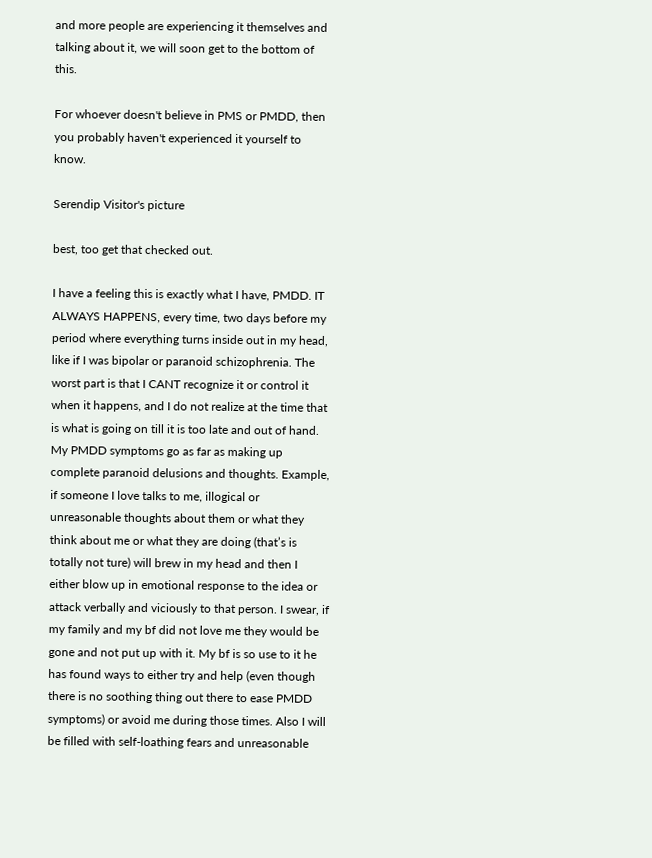and more people are experiencing it themselves and talking about it, we will soon get to the bottom of this.

For whoever doesn't believe in PMS or PMDD, then you probably haven't experienced it yourself to know.

Serendip Visitor's picture

best, too get that checked out.

I have a feeling this is exactly what I have, PMDD. IT ALWAYS HAPPENS, every time, two days before my period where everything turns inside out in my head, like if I was bipolar or paranoid schizophrenia. The worst part is that I CANT recognize it or control it when it happens, and I do not realize at the time that is what is going on till it is too late and out of hand. My PMDD symptoms go as far as making up complete paranoid delusions and thoughts. Example, if someone I love talks to me, illogical or unreasonable thoughts about them or what they think about me or what they are doing (that’s is totally not ture) will brew in my head and then I either blow up in emotional response to the idea or attack verbally and viciously to that person. I swear, if my family and my bf did not love me they would be gone and not put up with it. My bf is so use to it he has found ways to either try and help (even though there is no soothing thing out there to ease PMDD symptoms) or avoid me during those times. Also I will be filled with self-loathing fears and unreasonable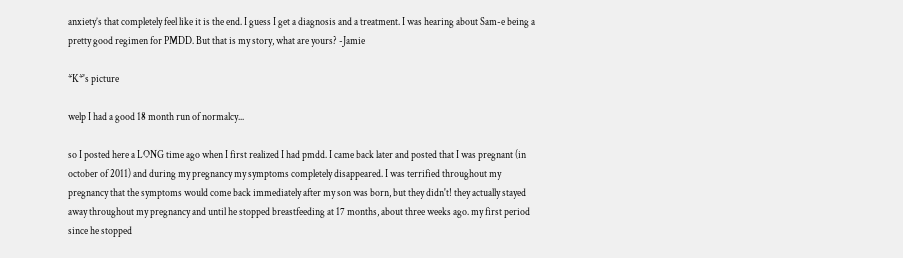anxiety’s that completely feel like it is the end. I guess I get a diagnosis and a treatment. I was hearing about Sam-e being a pretty good regimen for PMDD. But that is my story, what are yours? -Jamie

*K*'s picture

welp I had a good 18 month run of normalcy...

so I posted here a LONG time ago when I first realized I had pmdd. I came back later and posted that I was pregnant (in october of 2011) and during my pregnancy my symptoms completely disappeared. I was terrified throughout my pregnancy that the symptoms would come back immediately after my son was born, but they didn't! they actually stayed away throughout my pregnancy and until he stopped breastfeeding at 17 months, about three weeks ago. my first period since he stopped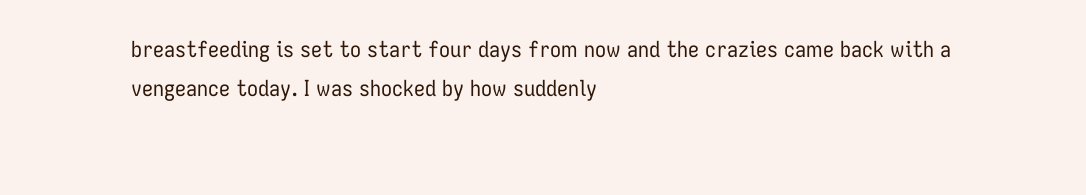breastfeeding is set to start four days from now and the crazies came back with a vengeance today. I was shocked by how suddenly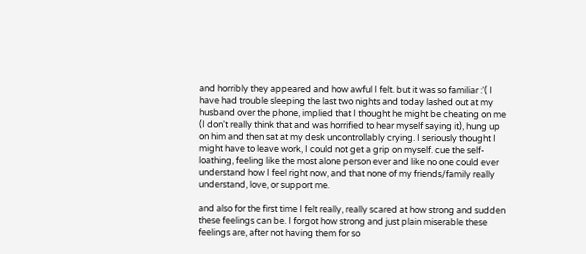and horribly they appeared and how awful I felt. but it was so familiar :'( I have had trouble sleeping the last two nights and today lashed out at my husband over the phone, implied that I thought he might be cheating on me (I don't really think that and was horrified to hear myself saying it), hung up on him and then sat at my desk uncontrollably crying. I seriously thought I might have to leave work, I could not get a grip on myself. cue the self-loathing, feeling like the most alone person ever and like no one could ever understand how I feel right now, and that none of my friends/family really understand, love, or support me.

and also for the first time I felt really, really scared at how strong and sudden these feelings can be. I forgot how strong and just plain miserable these feelings are, after not having them for so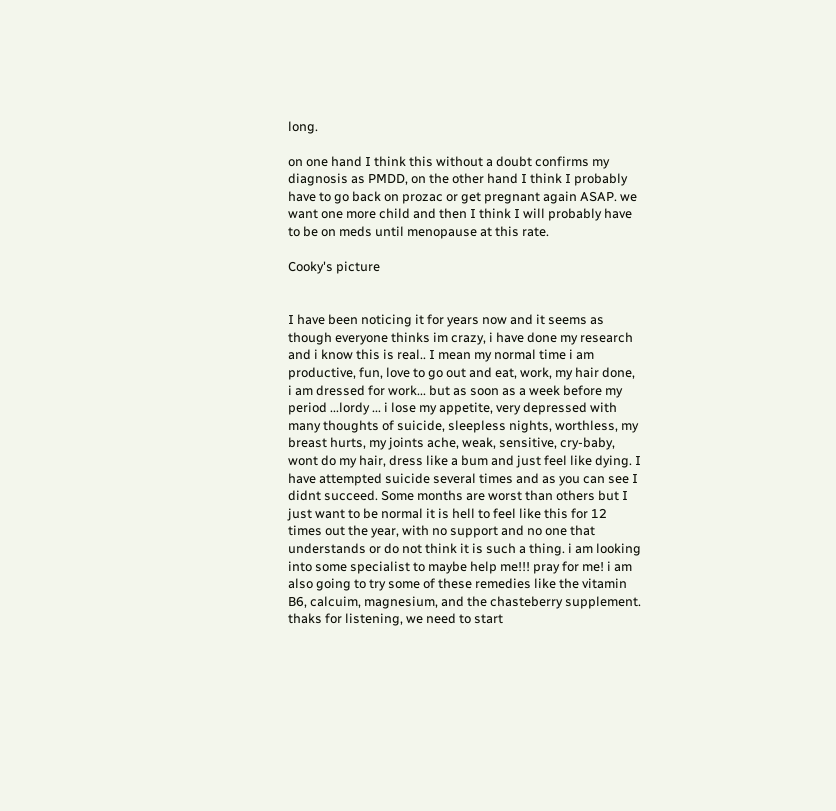long.

on one hand I think this without a doubt confirms my diagnosis as PMDD, on the other hand I think I probably have to go back on prozac or get pregnant again ASAP. we want one more child and then I think I will probably have to be on meds until menopause at this rate.

Cooky's picture


I have been noticing it for years now and it seems as though everyone thinks im crazy, i have done my research and i know this is real.. I mean my normal time i am productive, fun, love to go out and eat, work, my hair done, i am dressed for work... but as soon as a week before my period ...lordy ... i lose my appetite, very depressed with many thoughts of suicide, sleepless nights, worthless, my breast hurts, my joints ache, weak, sensitive, cry-baby, wont do my hair, dress like a bum and just feel like dying. I have attempted suicide several times and as you can see I didnt succeed. Some months are worst than others but I just want to be normal it is hell to feel like this for 12 times out the year, with no support and no one that understands or do not think it is such a thing. i am looking into some specialist to maybe help me!!! pray for me! i am also going to try some of these remedies like the vitamin B6, calcuim, magnesium, and the chasteberry supplement. thaks for listening, we need to start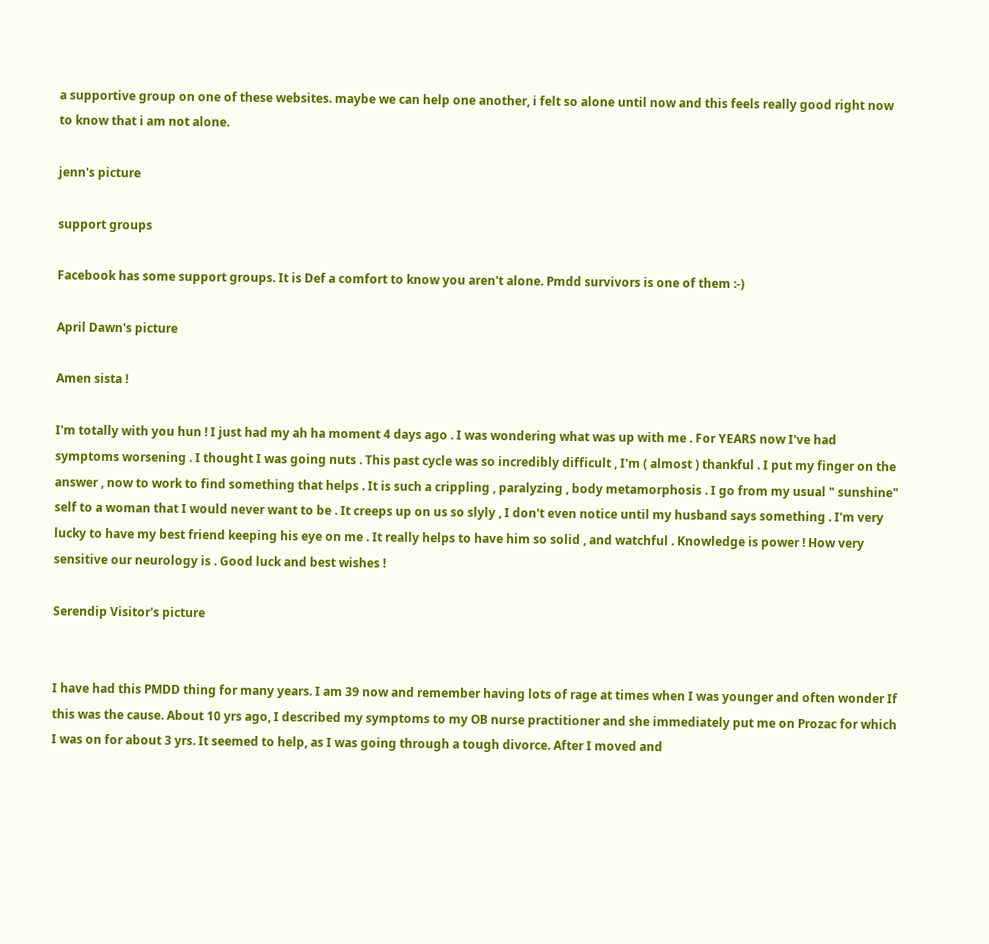a supportive group on one of these websites. maybe we can help one another, i felt so alone until now and this feels really good right now to know that i am not alone.

jenn's picture

support groups

Facebook has some support groups. It is Def a comfort to know you aren't alone. Pmdd survivors is one of them :-)

April Dawn's picture

Amen sista !

I'm totally with you hun ! I just had my ah ha moment 4 days ago . I was wondering what was up with me . For YEARS now I've had symptoms worsening . I thought I was going nuts . This past cycle was so incredibly difficult , I'm ( almost ) thankful . I put my finger on the answer , now to work to find something that helps . It is such a crippling , paralyzing , body metamorphosis . I go from my usual " sunshine" self to a woman that I would never want to be . It creeps up on us so slyly , I don't even notice until my husband says something . I'm very lucky to have my best friend keeping his eye on me . It really helps to have him so solid , and watchful . Knowledge is power ! How very sensitive our neurology is . Good luck and best wishes !

Serendip Visitor's picture


I have had this PMDD thing for many years. I am 39 now and remember having lots of rage at times when I was younger and often wonder If this was the cause. About 10 yrs ago, I described my symptoms to my OB nurse practitioner and she immediately put me on Prozac for which I was on for about 3 yrs. It seemed to help, as I was going through a tough divorce. After I moved and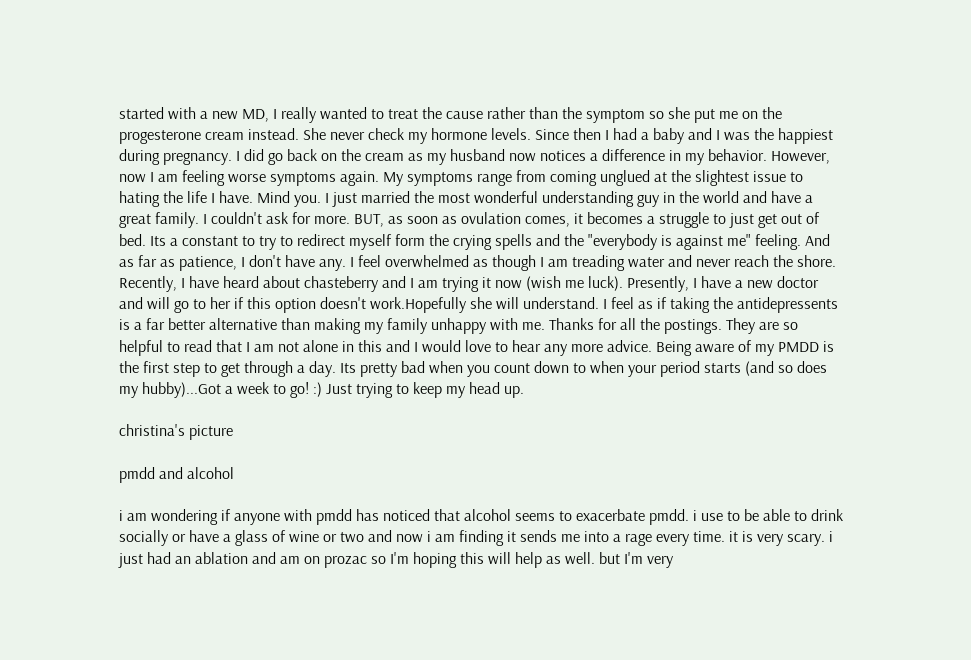started with a new MD, I really wanted to treat the cause rather than the symptom so she put me on the progesterone cream instead. She never check my hormone levels. Since then I had a baby and I was the happiest during pregnancy. I did go back on the cream as my husband now notices a difference in my behavior. However, now I am feeling worse symptoms again. My symptoms range from coming unglued at the slightest issue to hating the life I have. Mind you. I just married the most wonderful understanding guy in the world and have a great family. I couldn't ask for more. BUT, as soon as ovulation comes, it becomes a struggle to just get out of bed. Its a constant to try to redirect myself form the crying spells and the "everybody is against me" feeling. And as far as patience, I don't have any. I feel overwhelmed as though I am treading water and never reach the shore.
Recently, I have heard about chasteberry and I am trying it now (wish me luck). Presently, I have a new doctor and will go to her if this option doesn't work.Hopefully she will understand. I feel as if taking the antidepressents is a far better alternative than making my family unhappy with me. Thanks for all the postings. They are so helpful to read that I am not alone in this and I would love to hear any more advice. Being aware of my PMDD is the first step to get through a day. Its pretty bad when you count down to when your period starts (and so does my hubby)...Got a week to go! :) Just trying to keep my head up.

christina's picture

pmdd and alcohol

i am wondering if anyone with pmdd has noticed that alcohol seems to exacerbate pmdd. i use to be able to drink socially or have a glass of wine or two and now i am finding it sends me into a rage every time. it is very scary. i just had an ablation and am on prozac so I'm hoping this will help as well. but I'm very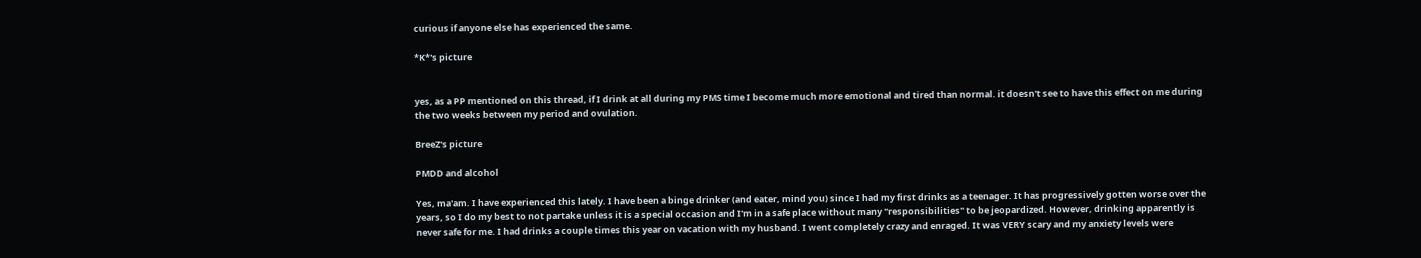curious if anyone else has experienced the same.

*K*'s picture


yes, as a PP mentioned on this thread, if I drink at all during my PMS time I become much more emotional and tired than normal. it doesn't see to have this effect on me during the two weeks between my period and ovulation.

BreeZ's picture

PMDD and alcohol

Yes, ma'am. I have experienced this lately. I have been a binge drinker (and eater, mind you) since I had my first drinks as a teenager. It has progressively gotten worse over the years, so I do my best to not partake unless it is a special occasion and I'm in a safe place without many "responsibilities" to be jeopardized. However, drinking apparently is never safe for me. I had drinks a couple times this year on vacation with my husband. I went completely crazy and enraged. It was VERY scary and my anxiety levels were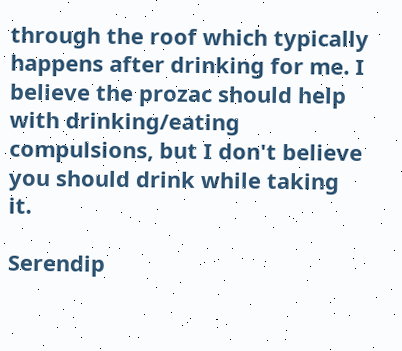through the roof which typically happens after drinking for me. I believe the prozac should help with drinking/eating compulsions, but I don't believe you should drink while taking it.

Serendip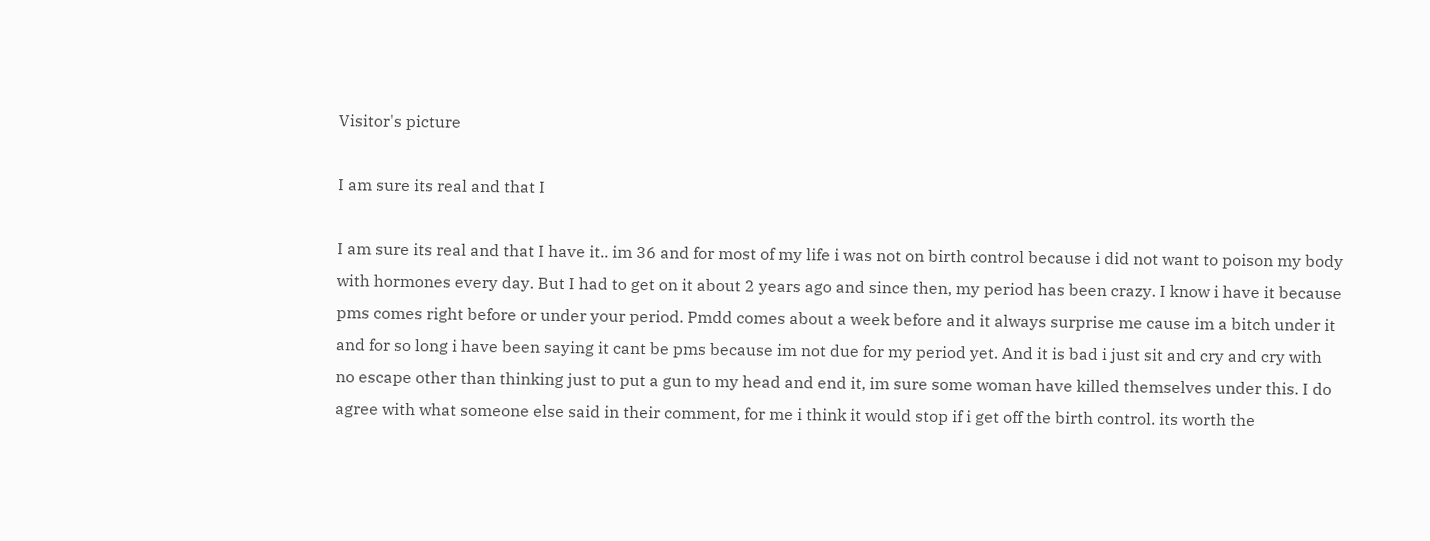Visitor's picture

I am sure its real and that I

I am sure its real and that I have it.. im 36 and for most of my life i was not on birth control because i did not want to poison my body with hormones every day. But I had to get on it about 2 years ago and since then, my period has been crazy. I know i have it because pms comes right before or under your period. Pmdd comes about a week before and it always surprise me cause im a bitch under it and for so long i have been saying it cant be pms because im not due for my period yet. And it is bad i just sit and cry and cry with no escape other than thinking just to put a gun to my head and end it, im sure some woman have killed themselves under this. I do agree with what someone else said in their comment, for me i think it would stop if i get off the birth control. its worth the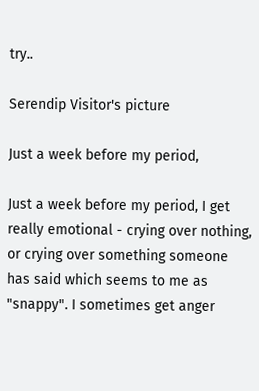try..

Serendip Visitor's picture

Just a week before my period,

Just a week before my period, I get really emotional - crying over nothing, or crying over something someone has said which seems to me as "snappy". I sometimes get anger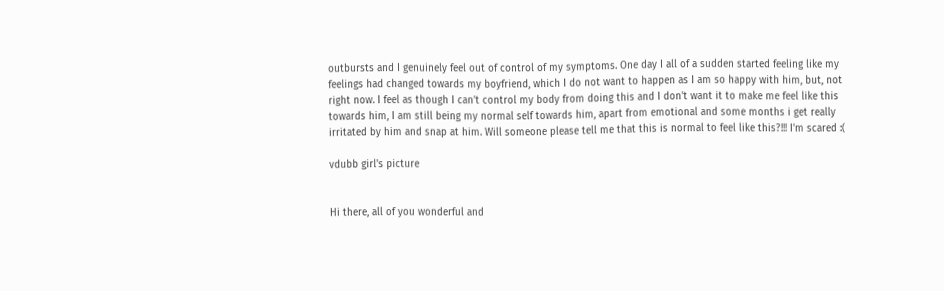outbursts and I genuinely feel out of control of my symptoms. One day I all of a sudden started feeling like my feelings had changed towards my boyfriend, which I do not want to happen as I am so happy with him, but, not right now. I feel as though I can't control my body from doing this and I don't want it to make me feel like this towards him, I am still being my normal self towards him, apart from emotional and some months i get really irritated by him and snap at him. Will someone please tell me that this is normal to feel like this?!!! I'm scared :(

vdubb girl's picture


Hi there, all of you wonderful and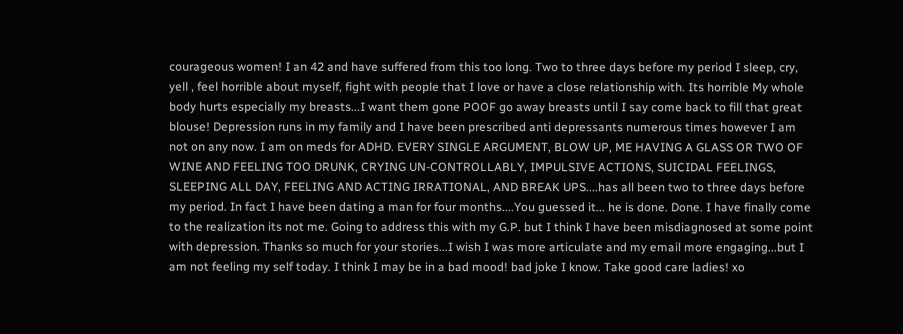courageous women! I an 42 and have suffered from this too long. Two to three days before my period I sleep, cry, yell , feel horrible about myself, fight with people that I love or have a close relationship with. Its horrible My whole body hurts especially my breasts...I want them gone POOF go away breasts until I say come back to fill that great blouse! Depression runs in my family and I have been prescribed anti depressants numerous times however I am not on any now. I am on meds for ADHD. EVERY SINGLE ARGUMENT, BLOW UP, ME HAVING A GLASS OR TWO OF WINE AND FEELING TOO DRUNK, CRYING UN-CONTROLLABLY, IMPULSIVE ACTIONS, SUICIDAL FEELINGS, SLEEPING ALL DAY, FEELING AND ACTING IRRATIONAL, AND BREAK UPS....has all been two to three days before my period. In fact I have been dating a man for four months....You guessed it... he is done. Done. I have finally come to the realization its not me. Going to address this with my G.P. but I think I have been misdiagnosed at some point with depression. Thanks so much for your stories...I wish I was more articulate and my email more engaging...but I am not feeling my self today. I think I may be in a bad mood! bad joke I know. Take good care ladies! xo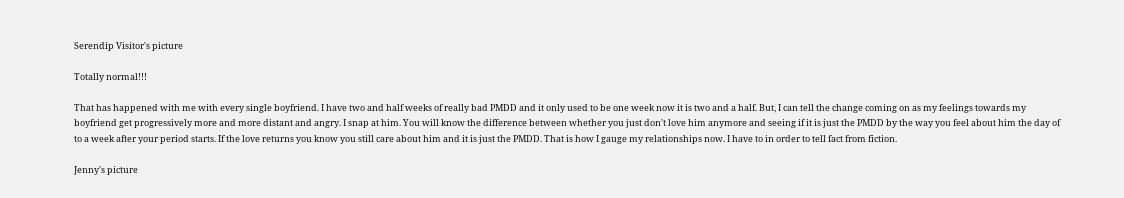Serendip Visitor's picture

Totally normal!!!

That has happened with me with every single boyfriend. I have two and half weeks of really bad PMDD and it only used to be one week now it is two and a half. But, I can tell the change coming on as my feelings towards my boyfriend get progressively more and more distant and angry. I snap at him. You will know the difference between whether you just don't love him anymore and seeing if it is just the PMDD by the way you feel about him the day of to a week after your period starts. If the love returns you know you still care about him and it is just the PMDD. That is how I gauge my relationships now. I have to in order to tell fact from fiction.

Jenny's picture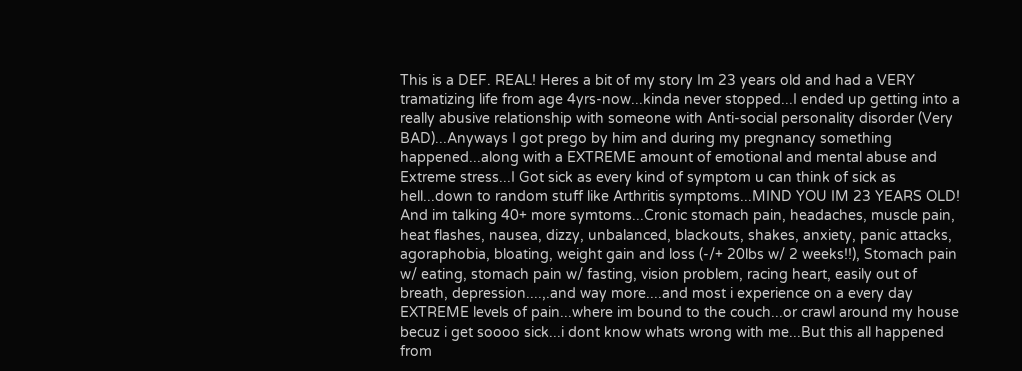This is a DEF. REAL! Heres a bit of my story Im 23 years old and had a VERY tramatizing life from age 4yrs-now...kinda never stopped...I ended up getting into a really abusive relationship with someone with Anti-social personality disorder (Very BAD)...Anyways I got prego by him and during my pregnancy something happened...along with a EXTREME amount of emotional and mental abuse and Extreme stress...I Got sick as every kind of symptom u can think of sick as hell...down to random stuff like Arthritis symptoms...MIND YOU IM 23 YEARS OLD! And im talking 40+ more symtoms...Cronic stomach pain, headaches, muscle pain, heat flashes, nausea, dizzy, unbalanced, blackouts, shakes, anxiety, panic attacks, agoraphobia, bloating, weight gain and loss (-/+ 20lbs w/ 2 weeks!!), Stomach pain w/ eating, stomach pain w/ fasting, vision problem, racing heart, easily out of breath, depression....,.and way more....and most i experience on a every day EXTREME levels of pain...where im bound to the couch...or crawl around my house becuz i get soooo sick...i dont know whats wrong with me...But this all happened from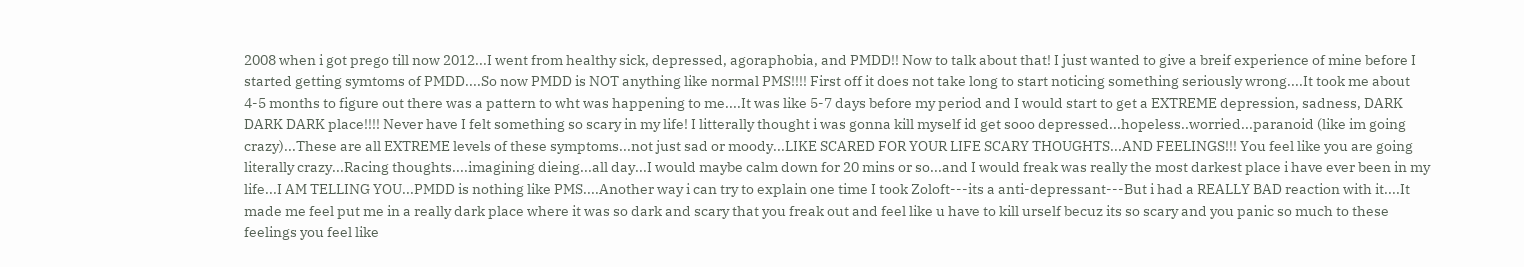2008 when i got prego till now 2012...I went from healthy sick, depressed, agoraphobia, and PMDD!! Now to talk about that! I just wanted to give a breif experience of mine before I started getting symtoms of PMDD....So now PMDD is NOT anything like normal PMS!!!! First off it does not take long to start noticing something seriously wrong....It took me about 4-5 months to figure out there was a pattern to wht was happening to me....It was like 5-7 days before my period and I would start to get a EXTREME depression, sadness, DARK DARK DARK place!!!! Never have I felt something so scary in my life! I litterally thought i was gonna kill myself id get sooo depressed...hopeless..worried...paranoid (like im going crazy)...These are all EXTREME levels of these symptoms...not just sad or moody...LIKE SCARED FOR YOUR LIFE SCARY THOUGHTS...AND FEELINGS!!! You feel like you are going literally crazy...Racing thoughts....imagining dieing...all day...I would maybe calm down for 20 mins or so...and I would freak was really the most darkest place i have ever been in my life...I AM TELLING YOU...PMDD is nothing like PMS....Another way i can try to explain one time I took Zoloft---its a anti-depressant---But i had a REALLY BAD reaction with it....It made me feel put me in a really dark place where it was so dark and scary that you freak out and feel like u have to kill urself becuz its so scary and you panic so much to these feelings you feel like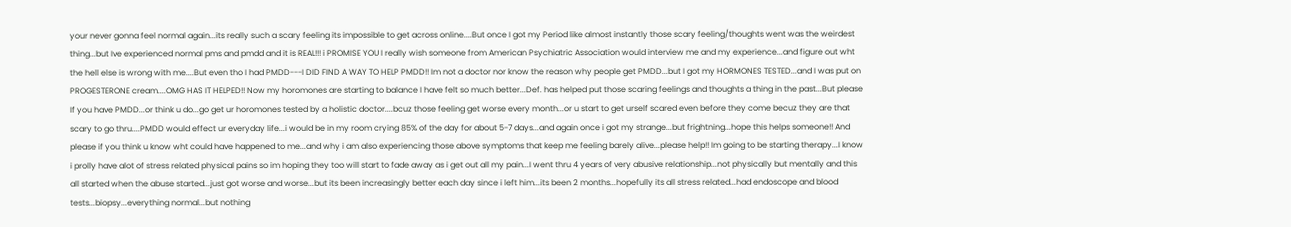your never gonna feel normal again...its really such a scary feeling its impossible to get across online....But once I got my Period like almost instantly those scary feeling/thoughts went was the weirdest thing...but Ive experienced normal pms and pmdd and it is REAL!!! i PROMISE YOU I really wish someone from American Psychiatric Association would interview me and my experience...and figure out wht the hell else is wrong with me....But even tho I had PMDD---I DID FIND A WAY TO HELP PMDD!! Im not a doctor nor know the reason why people get PMDD...but I got my HORMONES TESTED...and I was put on PROGESTERONE cream....OMG HAS IT HELPED!! Now my horomones are starting to balance I have felt so much better...Def. has helped put those scaring feelings and thoughts a thing in the past...But please If you have PMDD...or think u do...go get ur horomones tested by a holistic doctor....bcuz those feeling get worse every month...or u start to get urself scared even before they come becuz they are that scary to go thru....PMDD would effect ur everyday life...i would be in my room crying 85% of the day for about 5-7 days...and again once i got my strange...but frightning...hope this helps someone!! And please if you think u know wht could have happened to me...and why i am also experiencing those above symptoms that keep me feeling barely alive...please help!! Im going to be starting therapy...I know i prolly have alot of stress related physical pains so im hoping they too will start to fade away as i get out all my pain...I went thru 4 years of very abusive relationship...not physically but mentally and this all started when the abuse started...just got worse and worse...but its been increasingly better each day since i left him...its been 2 months...hopefully its all stress related...had endoscope and blood tests...biopsy...everything normal...but nothing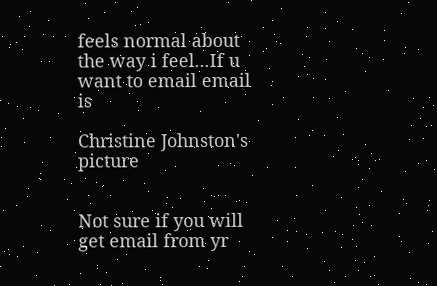feels normal about the way i feel...If u want to email email is

Christine Johnston's picture


Not sure if you will get email from yr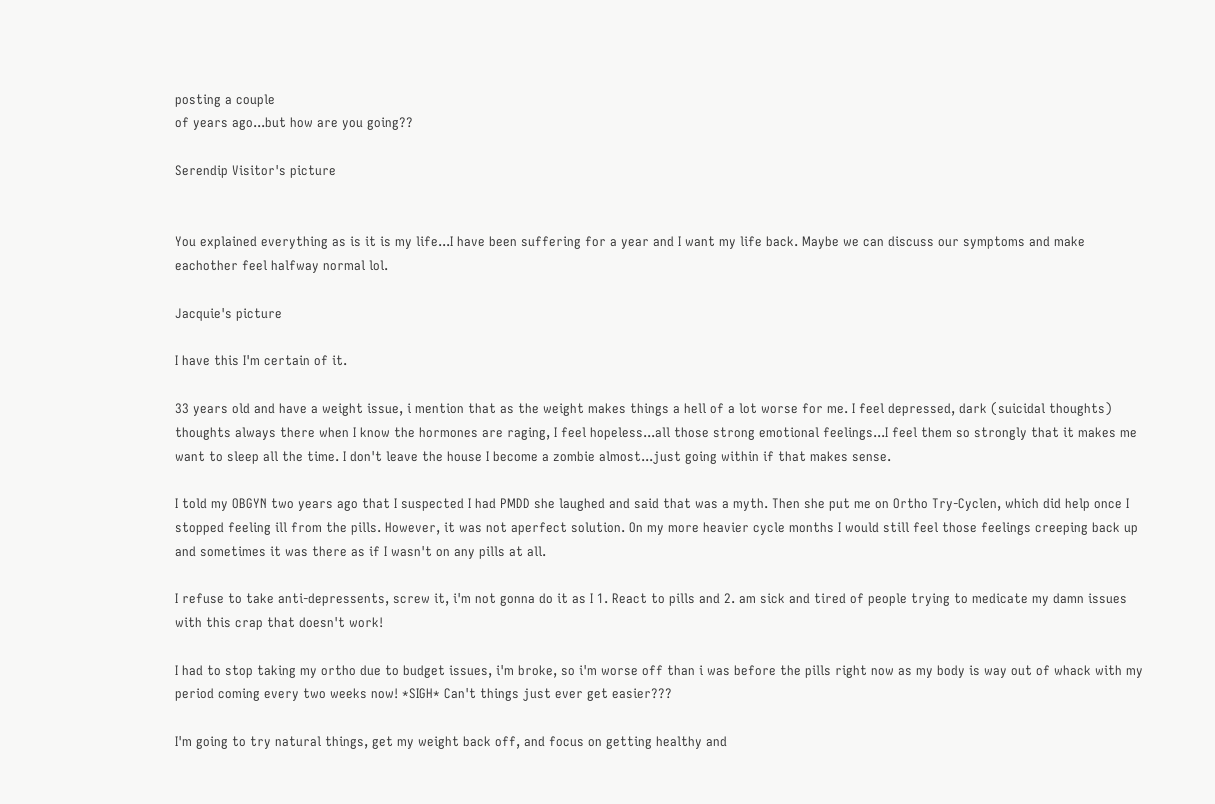posting a couple
of years ago...but how are you going??

Serendip Visitor's picture


You explained everything as is it is my life...I have been suffering for a year and I want my life back. Maybe we can discuss our symptoms and make eachother feel halfway normal lol.

Jacquie's picture

I have this I'm certain of it.

33 years old and have a weight issue, i mention that as the weight makes things a hell of a lot worse for me. I feel depressed, dark (suicidal thoughts) thoughts always there when I know the hormones are raging, I feel hopeless...all those strong emotional feelings...I feel them so strongly that it makes me want to sleep all the time. I don't leave the house I become a zombie almost...just going within if that makes sense.

I told my OBGYN two years ago that I suspected I had PMDD she laughed and said that was a myth. Then she put me on Ortho Try-Cyclen, which did help once I stopped feeling ill from the pills. However, it was not aperfect solution. On my more heavier cycle months I would still feel those feelings creeping back up and sometimes it was there as if I wasn't on any pills at all.

I refuse to take anti-depressents, screw it, i'm not gonna do it as I 1. React to pills and 2. am sick and tired of people trying to medicate my damn issues with this crap that doesn't work!

I had to stop taking my ortho due to budget issues, i'm broke, so i'm worse off than i was before the pills right now as my body is way out of whack with my period coming every two weeks now! *SIGH* Can't things just ever get easier???

I'm going to try natural things, get my weight back off, and focus on getting healthy and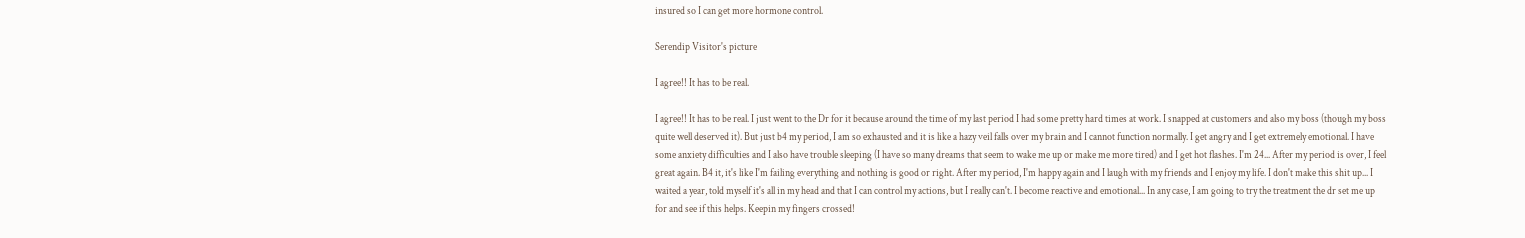insured so I can get more hormone control.

Serendip Visitor's picture

I agree!! It has to be real.

I agree!! It has to be real. I just went to the Dr for it because around the time of my last period I had some pretty hard times at work. I snapped at customers and also my boss (though my boss quite well deserved it). But just b4 my period, I am so exhausted and it is like a hazy veil falls over my brain and I cannot function normally. I get angry and I get extremely emotional. I have some anxiety difficulties and I also have trouble sleeping (I have so many dreams that seem to wake me up or make me more tired) and I get hot flashes. I'm 24... After my period is over, I feel great again. B4 it, it's like I'm failing everything and nothing is good or right. After my period, I'm happy again and I laugh with my friends and I enjoy my life. I don't make this shit up... I waited a year, told myself it's all in my head and that I can control my actions, but I really can't. I become reactive and emotional... In any case, I am going to try the treatment the dr set me up for and see if this helps. Keepin my fingers crossed!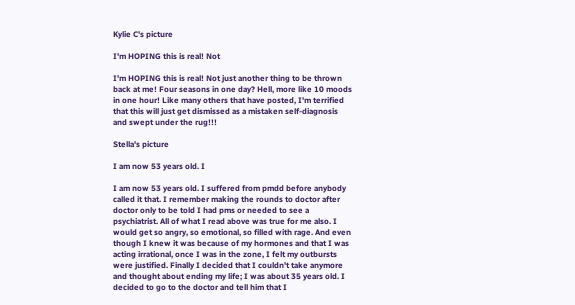Kylie C's picture

I'm HOPING this is real! Not

I'm HOPING this is real! Not just another thing to be thrown back at me! Four seasons in one day? Hell, more like 10 moods in one hour! Like many others that have posted, I'm terrified that this will just get dismissed as a mistaken self-diagnosis and swept under the rug!!!

Stella's picture

I am now 53 years old. I

I am now 53 years old. I suffered from pmdd before anybody called it that. I remember making the rounds to doctor after doctor only to be told I had pms or needed to see a psychiatrist. All of what I read above was true for me also. I would get so angry, so emotional, so filled with rage. And even though I knew it was because of my hormones and that I was acting irrational, once I was in the zone, I felt my outbursts were justified. Finally I decided that I couldn't take anymore and thought about ending my life; I was about 35 years old. I decided to go to the doctor and tell him that I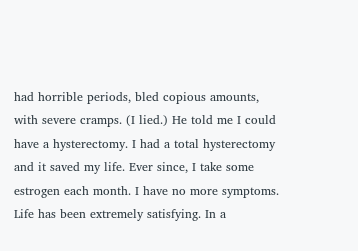had horrible periods, bled copious amounts, with severe cramps. (I lied.) He told me I could have a hysterectomy. I had a total hysterectomy and it saved my life. Ever since, I take some estrogen each month. I have no more symptoms. Life has been extremely satisfying. In a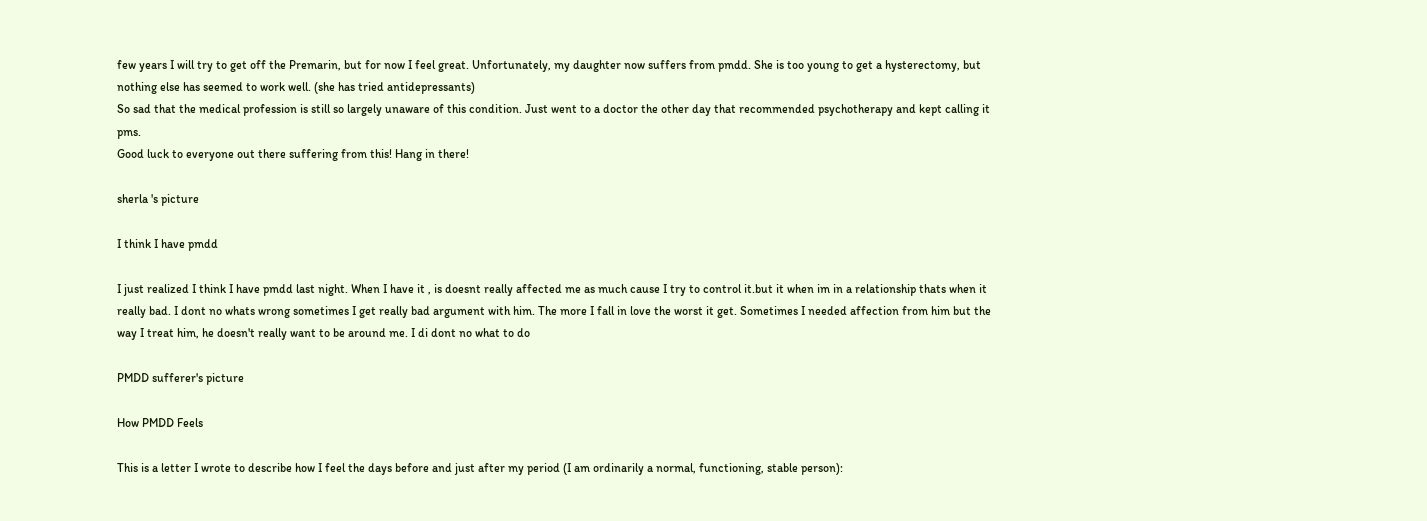few years I will try to get off the Premarin, but for now I feel great. Unfortunately, my daughter now suffers from pmdd. She is too young to get a hysterectomy, but nothing else has seemed to work well. (she has tried antidepressants)
So sad that the medical profession is still so largely unaware of this condition. Just went to a doctor the other day that recommended psychotherapy and kept calling it pms.
Good luck to everyone out there suffering from this! Hang in there!

sherla 's picture

I think I have pmdd

I just realized I think I have pmdd last night. When I have it , is doesnt really affected me as much cause I try to control it.but it when im in a relationship thats when it really bad. I dont no whats wrong sometimes I get really bad argument with him. The more I fall in love the worst it get. Sometimes I needed affection from him but the way I treat him, he doesn't really want to be around me. I di dont no what to do

PMDD sufferer's picture

How PMDD Feels

This is a letter I wrote to describe how I feel the days before and just after my period (I am ordinarily a normal, functioning, stable person):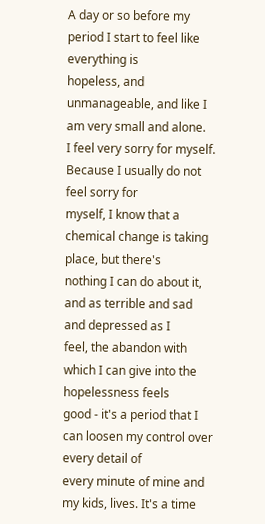A day or so before my period I start to feel like everything is
hopeless, and unmanageable, and like I am very small and alone.
I feel very sorry for myself. Because I usually do not feel sorry for
myself, I know that a chemical change is taking place, but there's
nothing I can do about it, and as terrible and sad and depressed as I
feel, the abandon with which I can give into the hopelessness feels
good - it's a period that I can loosen my control over every detail of
every minute of mine and my kids, lives. It's a time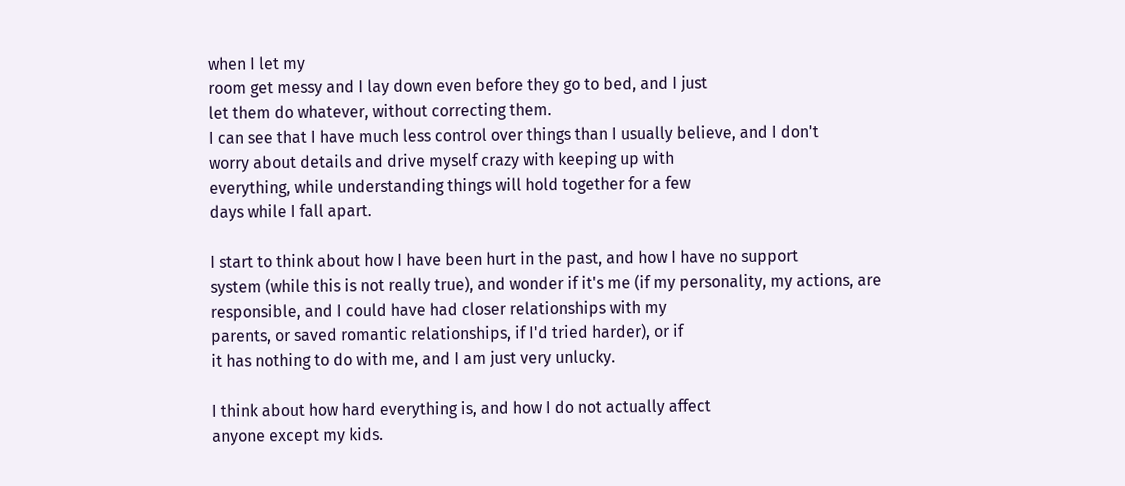when I let my
room get messy and I lay down even before they go to bed, and I just
let them do whatever, without correcting them.
I can see that I have much less control over things than I usually believe, and I don't
worry about details and drive myself crazy with keeping up with
everything, while understanding things will hold together for a few
days while I fall apart.

I start to think about how I have been hurt in the past, and how I have no support
system (while this is not really true), and wonder if it's me (if my personality, my actions, are
responsible, and I could have had closer relationships with my
parents, or saved romantic relationships, if I'd tried harder), or if
it has nothing to do with me, and I am just very unlucky.

I think about how hard everything is, and how I do not actually affect
anyone except my kids.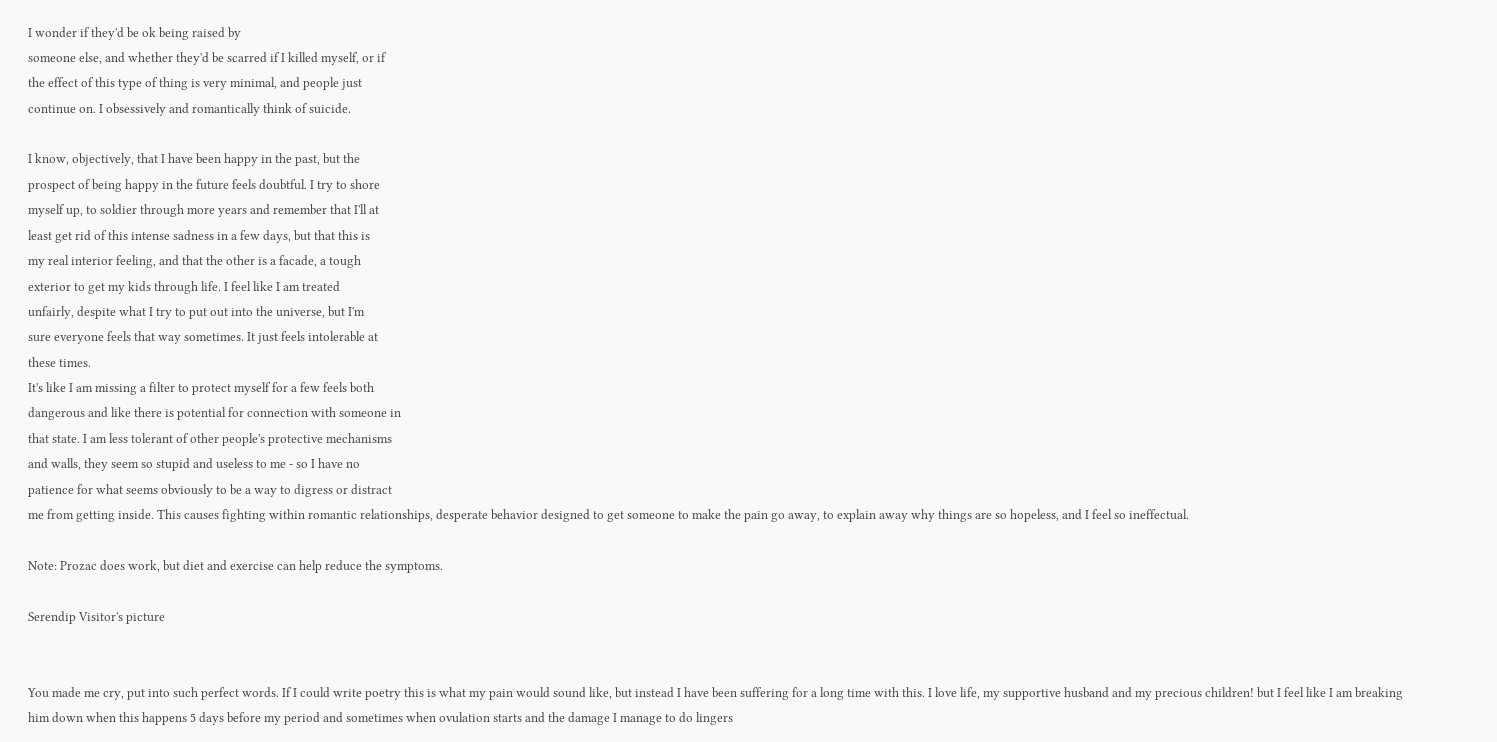I wonder if they'd be ok being raised by
someone else, and whether they'd be scarred if I killed myself, or if
the effect of this type of thing is very minimal, and people just
continue on. I obsessively and romantically think of suicide.

I know, objectively, that I have been happy in the past, but the
prospect of being happy in the future feels doubtful. I try to shore
myself up, to soldier through more years and remember that I'll at
least get rid of this intense sadness in a few days, but that this is
my real interior feeling, and that the other is a facade, a tough
exterior to get my kids through life. I feel like I am treated
unfairly, despite what I try to put out into the universe, but I'm
sure everyone feels that way sometimes. It just feels intolerable at
these times.
It's like I am missing a filter to protect myself for a few feels both
dangerous and like there is potential for connection with someone in
that state. I am less tolerant of other people's protective mechanisms
and walls, they seem so stupid and useless to me - so I have no
patience for what seems obviously to be a way to digress or distract
me from getting inside. This causes fighting within romantic relationships, desperate behavior designed to get someone to make the pain go away, to explain away why things are so hopeless, and I feel so ineffectual.

Note: Prozac does work, but diet and exercise can help reduce the symptoms.

Serendip Visitor's picture


You made me cry, put into such perfect words. If I could write poetry this is what my pain would sound like, but instead I have been suffering for a long time with this. I love life, my supportive husband and my precious children! but I feel like I am breaking him down when this happens 5 days before my period and sometimes when ovulation starts and the damage I manage to do lingers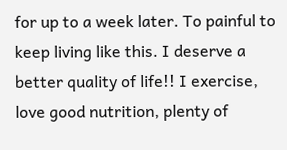for up to a week later. To painful to keep living like this. I deserve a better quality of life!! I exercise, love good nutrition, plenty of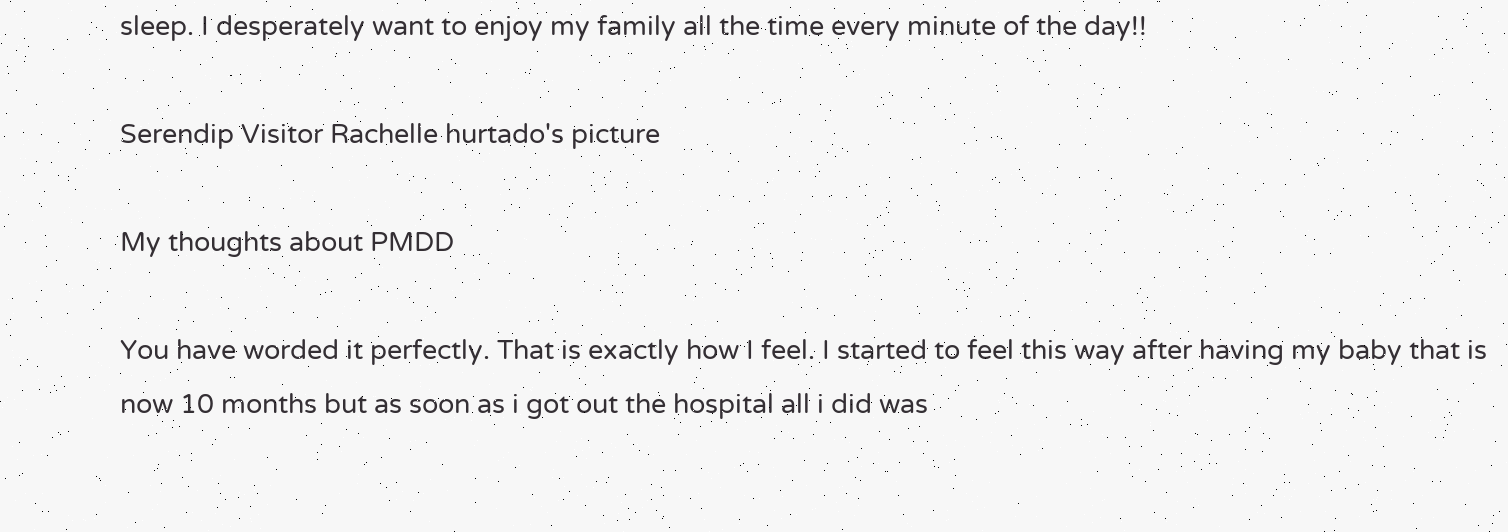sleep. I desperately want to enjoy my family all the time every minute of the day!!

Serendip Visitor Rachelle hurtado's picture

My thoughts about PMDD

You have worded it perfectly. That is exactly how I feel. I started to feel this way after having my baby that is now 10 months but as soon as i got out the hospital all i did was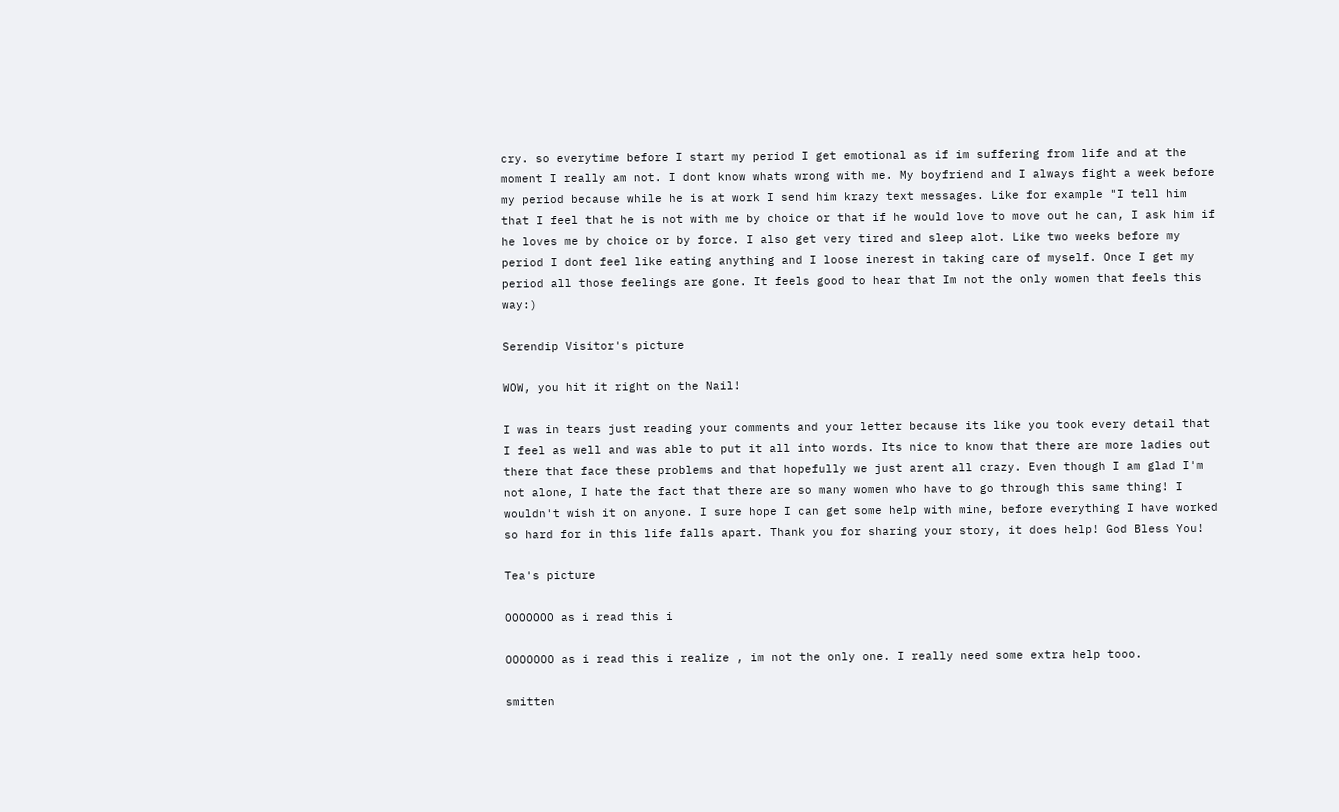cry. so everytime before I start my period I get emotional as if im suffering from life and at the moment I really am not. I dont know whats wrong with me. My boyfriend and I always fight a week before my period because while he is at work I send him krazy text messages. Like for example "I tell him that I feel that he is not with me by choice or that if he would love to move out he can, I ask him if he loves me by choice or by force. I also get very tired and sleep alot. Like two weeks before my period I dont feel like eating anything and I loose inerest in taking care of myself. Once I get my period all those feelings are gone. It feels good to hear that Im not the only women that feels this way:)

Serendip Visitor's picture

WOW, you hit it right on the Nail!

I was in tears just reading your comments and your letter because its like you took every detail that I feel as well and was able to put it all into words. Its nice to know that there are more ladies out there that face these problems and that hopefully we just arent all crazy. Even though I am glad I'm not alone, I hate the fact that there are so many women who have to go through this same thing! I wouldn't wish it on anyone. I sure hope I can get some help with mine, before everything I have worked so hard for in this life falls apart. Thank you for sharing your story, it does help! God Bless You!

Tea's picture

OOOOOOO as i read this i

OOOOOOO as i read this i realize , im not the only one. I really need some extra help tooo.

smitten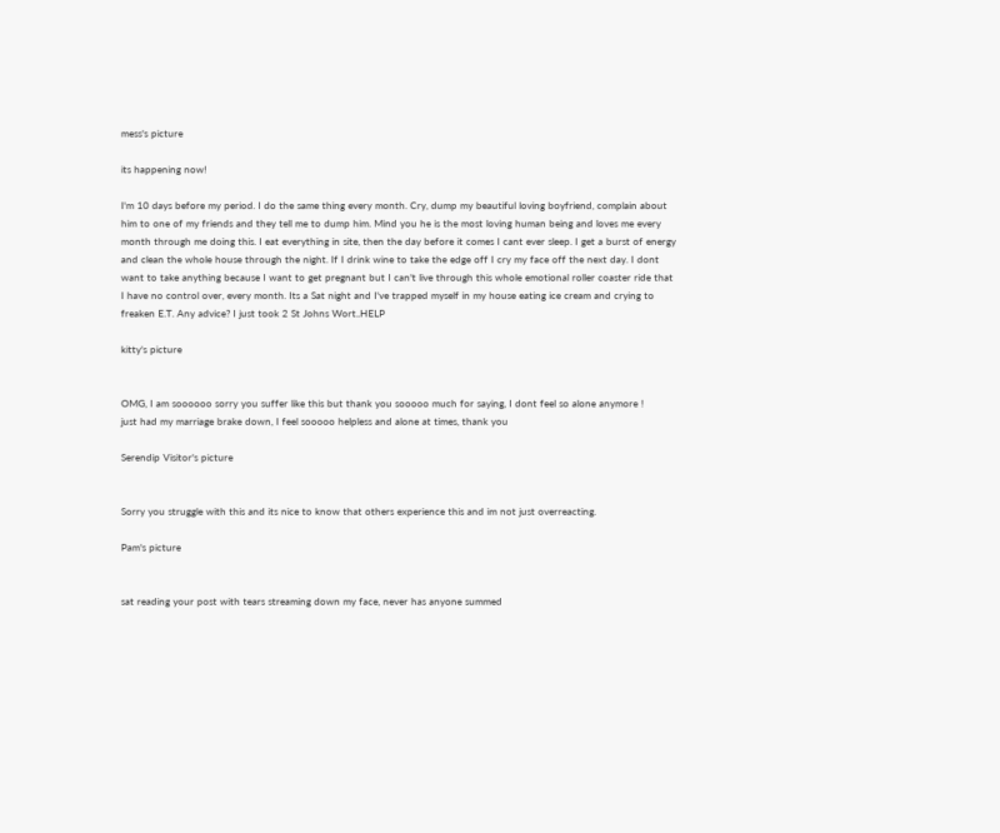mess's picture

its happening now!

I'm 10 days before my period. I do the same thing every month. Cry, dump my beautiful loving boyfriend, complain about him to one of my friends and they tell me to dump him. Mind you he is the most loving human being and loves me every month through me doing this. I eat everything in site, then the day before it comes I cant ever sleep. I get a burst of energy and clean the whole house through the night. If I drink wine to take the edge off I cry my face off the next day. I dont want to take anything because I want to get pregnant but I can't live through this whole emotional roller coaster ride that I have no control over, every month. Its a Sat night and I've trapped myself in my house eating ice cream and crying to freaken E.T. Any advice? I just took 2 St Johns Wort..HELP

kitty's picture


OMG, I am soooooo sorry you suffer like this but thank you sooooo much for saying, I dont feel so alone anymore !
just had my marriage brake down, I feel sooooo helpless and alone at times, thank you

Serendip Visitor's picture


Sorry you struggle with this and its nice to know that others experience this and im not just overreacting.

Pam's picture


sat reading your post with tears streaming down my face, never has anyone summed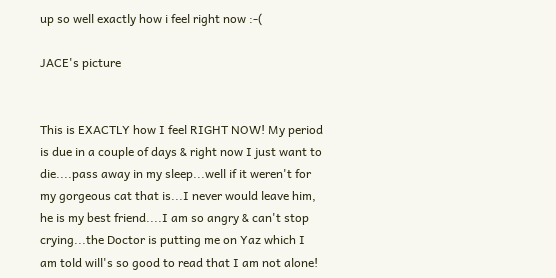up so well exactly how i feel right now :-(

JACE's picture


This is EXACTLY how I feel RIGHT NOW! My period is due in a couple of days & right now I just want to die....pass away in my sleep...well if it weren't for my gorgeous cat that is...I never would leave him, he is my best friend....I am so angry & can't stop crying...the Doctor is putting me on Yaz which I am told will's so good to read that I am not alone!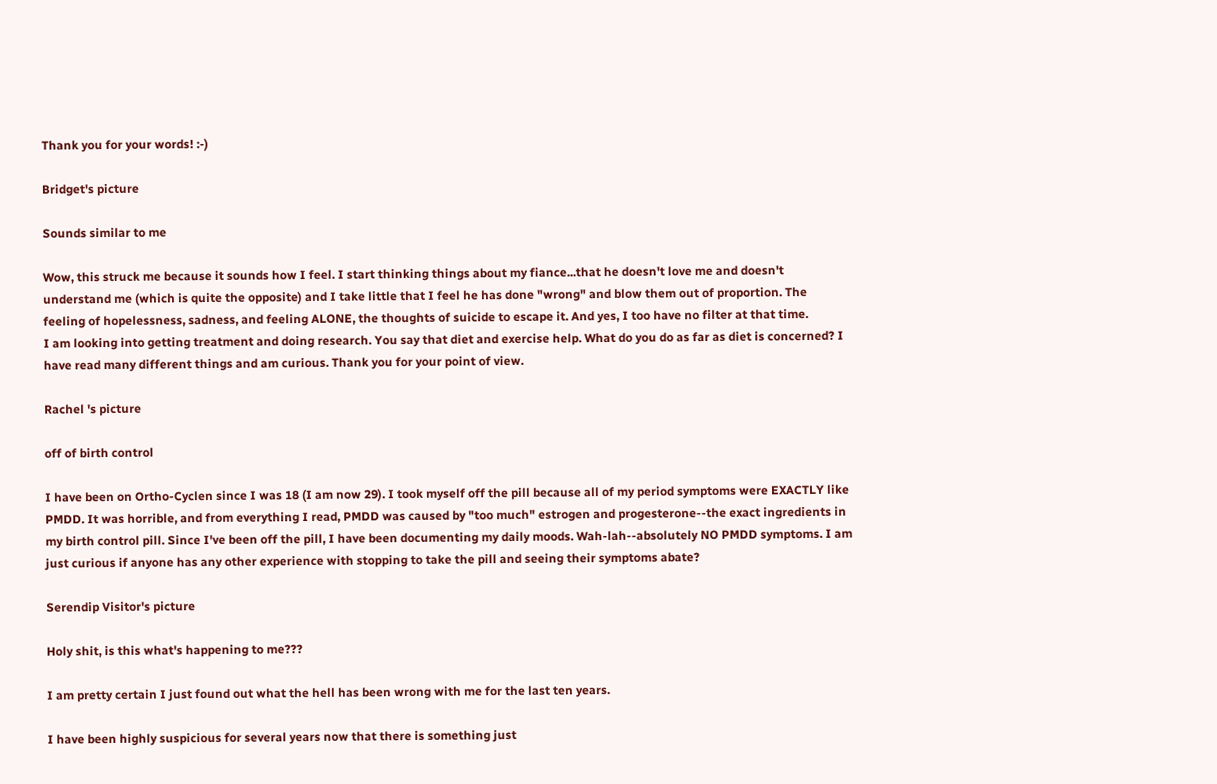Thank you for your words! :-)

Bridget's picture

Sounds similar to me

Wow, this struck me because it sounds how I feel. I start thinking things about my fiance...that he doesn't love me and doesn't understand me (which is quite the opposite) and I take little that I feel he has done "wrong" and blow them out of proportion. The feeling of hopelessness, sadness, and feeling ALONE, the thoughts of suicide to escape it. And yes, I too have no filter at that time.
I am looking into getting treatment and doing research. You say that diet and exercise help. What do you do as far as diet is concerned? I have read many different things and am curious. Thank you for your point of view.

Rachel 's picture

off of birth control

I have been on Ortho-Cyclen since I was 18 (I am now 29). I took myself off the pill because all of my period symptoms were EXACTLY like PMDD. It was horrible, and from everything I read, PMDD was caused by "too much" estrogen and progesterone--the exact ingredients in my birth control pill. Since I've been off the pill, I have been documenting my daily moods. Wah-lah--absolutely NO PMDD symptoms. I am just curious if anyone has any other experience with stopping to take the pill and seeing their symptoms abate?

Serendip Visitor's picture

Holy shit, is this what's happening to me???

I am pretty certain I just found out what the hell has been wrong with me for the last ten years.

I have been highly suspicious for several years now that there is something just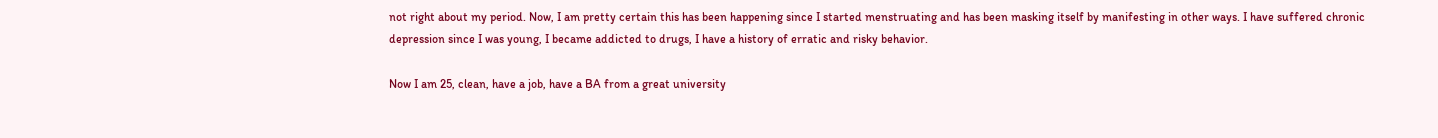not right about my period. Now, I am pretty certain this has been happening since I started menstruating and has been masking itself by manifesting in other ways. I have suffered chronic depression since I was young, I became addicted to drugs, I have a history of erratic and risky behavior.

Now I am 25, clean, have a job, have a BA from a great university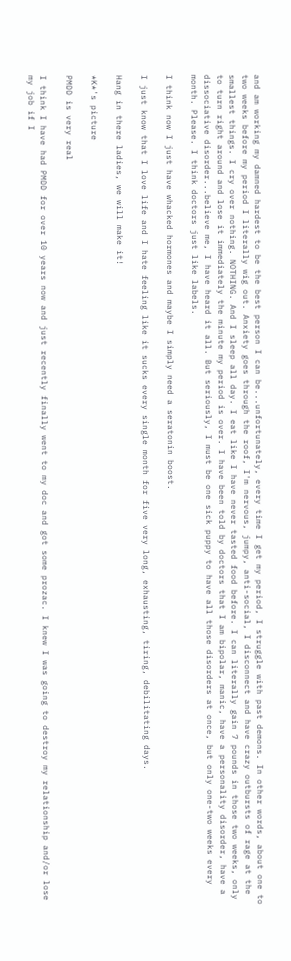and am working my damned hardest to be the best person I can be...unfortunately, every time I get my period, I struggle with past demons. In other words, about one to two weeks before my period I literally wig out. Anxiety goes through the roof, I'm nervous, jumpy, anti-social, I disconnect and have crazy outbursts of rage at the smallest things. I cry over nothing. NOTHING. And I sleep all day. I eat like I have never tasted food before. I can literally gain 7 pounds in those two weeks, only to turn right around and lose it immediately the minute my period is over. I have been told by doctors that I am bipolar, manic, have a personality disorder, have a dissociative disorder...believe me, I have heard it all. But seriously, I must be one sick puppy to have all those disorders at once, but only one-two weeks every month. Please. I think doctors just like labels.

I think now I just have whacked hormones and maybe I simply need a seratonin boost.

I just know that I love life and I hate feeling like it sucks every single month for five very long, exhausting, tiring, debilitating days.

Hang in there ladies, we will make it!

*K*'s picture

PMDD is very real

I think I have had PMDD for over 10 years now and just recently finally went to my doc and got some prozac. I knew I was going to destroy my relationship and/or lose my job if I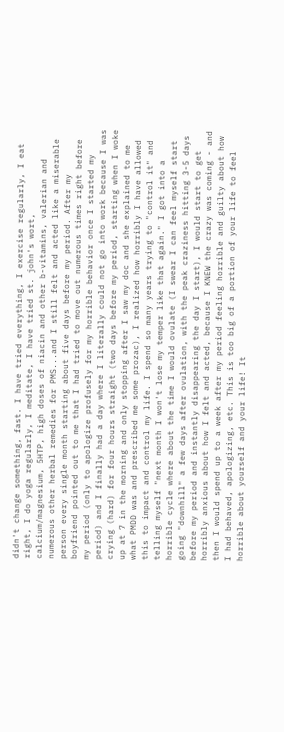didn't change something, fast. I have tried everything, I exercise regularly, I eat right, I do yoga regularly, I meditate, I have tried st. john's wort, calcium/magnesium, 5HTP, high doses of niacin and other b-vitamins, valerian and numerous other herbal remedies for PMS...and I still felt and acted like a miserable person every single month starting about five days before my period. After my boyfriend pointed out to me that I had tried to move out numerous times right before my period (only to apologize profusely for my horrible behavior once I started my period) and I finally had a day where I literally could not go into work because I was crying (hard) for four hours straight (two days before my period, starting when I woke up at 7 in the morning and only stopping after I saw my doc and she explained to me what PMDD was and prescribed me some prozac), I realized how horribly I have allowed this to impact and control my life. I spend so many years trying to "control it" and telling myself "next month I won't lose my temper like that again." I got into a horrible cycle where about the time I would ovulate (I swear I can feel myself start going "downhill" a few days after ovulation, with the peak craziness hitting 3-5 days before my period and instantly disappearing the day I start), I would start to get horribly anxious about how I felt and acted, because I KNEW the crazy was coming - and then I would spend up to a week after my period feeling horrible and guilty about how I had behaved, apologizing, etc. This is too big of a portion of your life to feel horrible about yourself and your life! It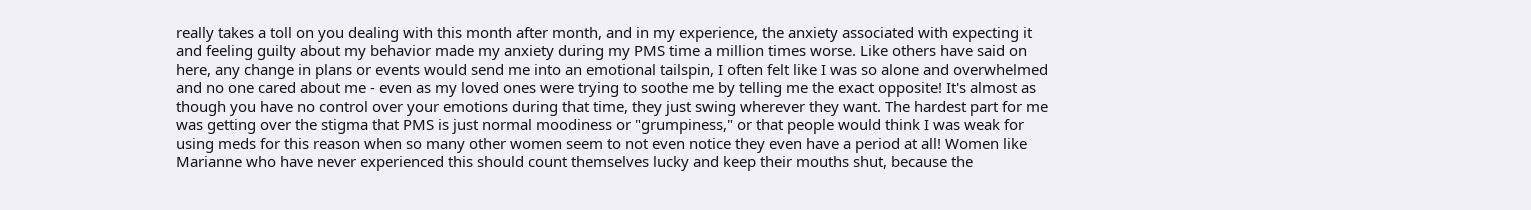really takes a toll on you dealing with this month after month, and in my experience, the anxiety associated with expecting it and feeling guilty about my behavior made my anxiety during my PMS time a million times worse. Like others have said on here, any change in plans or events would send me into an emotional tailspin, I often felt like I was so alone and overwhelmed and no one cared about me - even as my loved ones were trying to soothe me by telling me the exact opposite! It's almost as though you have no control over your emotions during that time, they just swing wherever they want. The hardest part for me was getting over the stigma that PMS is just normal moodiness or "grumpiness," or that people would think I was weak for using meds for this reason when so many other women seem to not even notice they even have a period at all! Women like Marianne who have never experienced this should count themselves lucky and keep their mouths shut, because the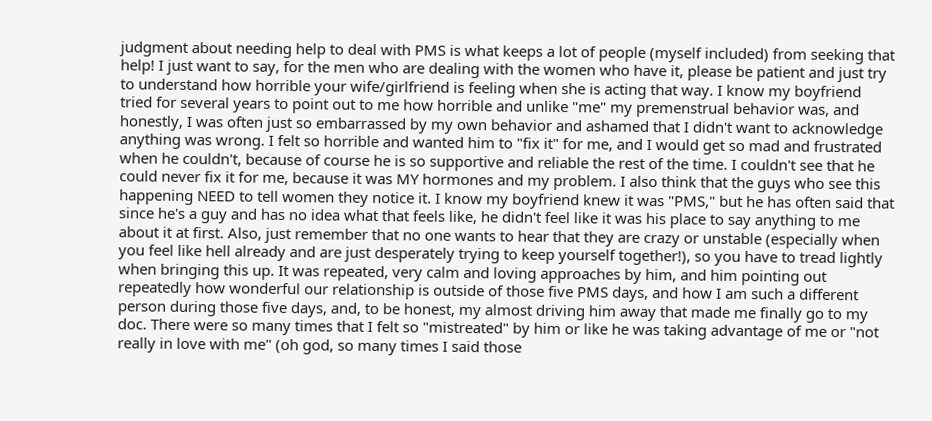judgment about needing help to deal with PMS is what keeps a lot of people (myself included) from seeking that help! I just want to say, for the men who are dealing with the women who have it, please be patient and just try to understand how horrible your wife/girlfriend is feeling when she is acting that way. I know my boyfriend tried for several years to point out to me how horrible and unlike "me" my premenstrual behavior was, and honestly, I was often just so embarrassed by my own behavior and ashamed that I didn't want to acknowledge anything was wrong. I felt so horrible and wanted him to "fix it" for me, and I would get so mad and frustrated when he couldn't, because of course he is so supportive and reliable the rest of the time. I couldn't see that he could never fix it for me, because it was MY hormones and my problem. I also think that the guys who see this happening NEED to tell women they notice it. I know my boyfriend knew it was "PMS," but he has often said that since he's a guy and has no idea what that feels like, he didn't feel like it was his place to say anything to me about it at first. Also, just remember that no one wants to hear that they are crazy or unstable (especially when you feel like hell already and are just desperately trying to keep yourself together!), so you have to tread lightly when bringing this up. It was repeated, very calm and loving approaches by him, and him pointing out repeatedly how wonderful our relationship is outside of those five PMS days, and how I am such a different person during those five days, and, to be honest, my almost driving him away that made me finally go to my doc. There were so many times that I felt so "mistreated" by him or like he was taking advantage of me or "not really in love with me" (oh god, so many times I said those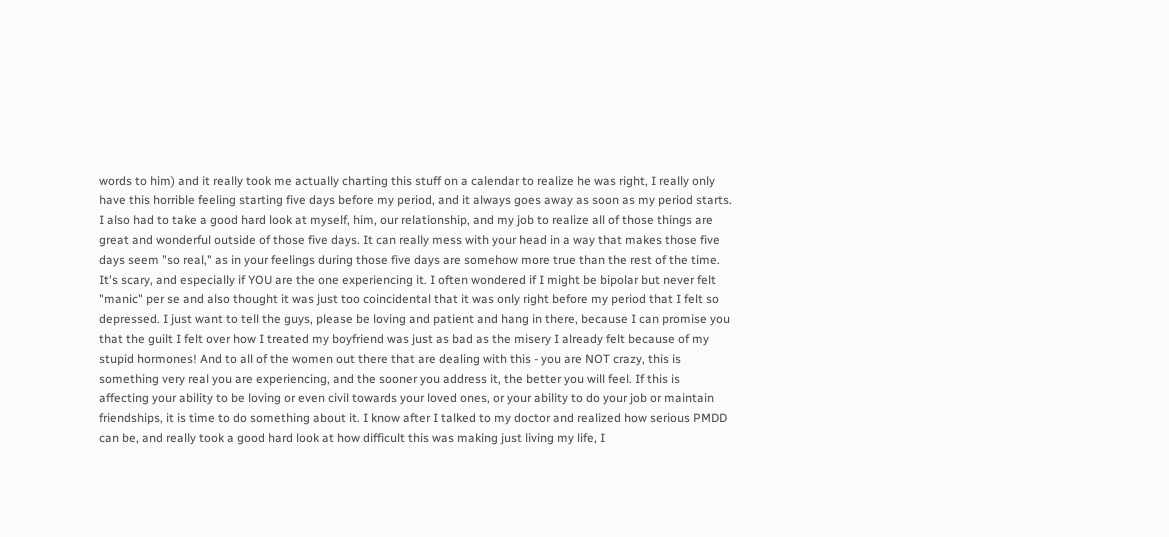words to him) and it really took me actually charting this stuff on a calendar to realize he was right, I really only have this horrible feeling starting five days before my period, and it always goes away as soon as my period starts. I also had to take a good hard look at myself, him, our relationship, and my job to realize all of those things are great and wonderful outside of those five days. It can really mess with your head in a way that makes those five days seem "so real," as in your feelings during those five days are somehow more true than the rest of the time. It's scary, and especially if YOU are the one experiencing it. I often wondered if I might be bipolar but never felt "manic" per se and also thought it was just too coincidental that it was only right before my period that I felt so depressed. I just want to tell the guys, please be loving and patient and hang in there, because I can promise you that the guilt I felt over how I treated my boyfriend was just as bad as the misery I already felt because of my stupid hormones! And to all of the women out there that are dealing with this - you are NOT crazy, this is something very real you are experiencing, and the sooner you address it, the better you will feel. If this is affecting your ability to be loving or even civil towards your loved ones, or your ability to do your job or maintain friendships, it is time to do something about it. I know after I talked to my doctor and realized how serious PMDD can be, and really took a good hard look at how difficult this was making just living my life, I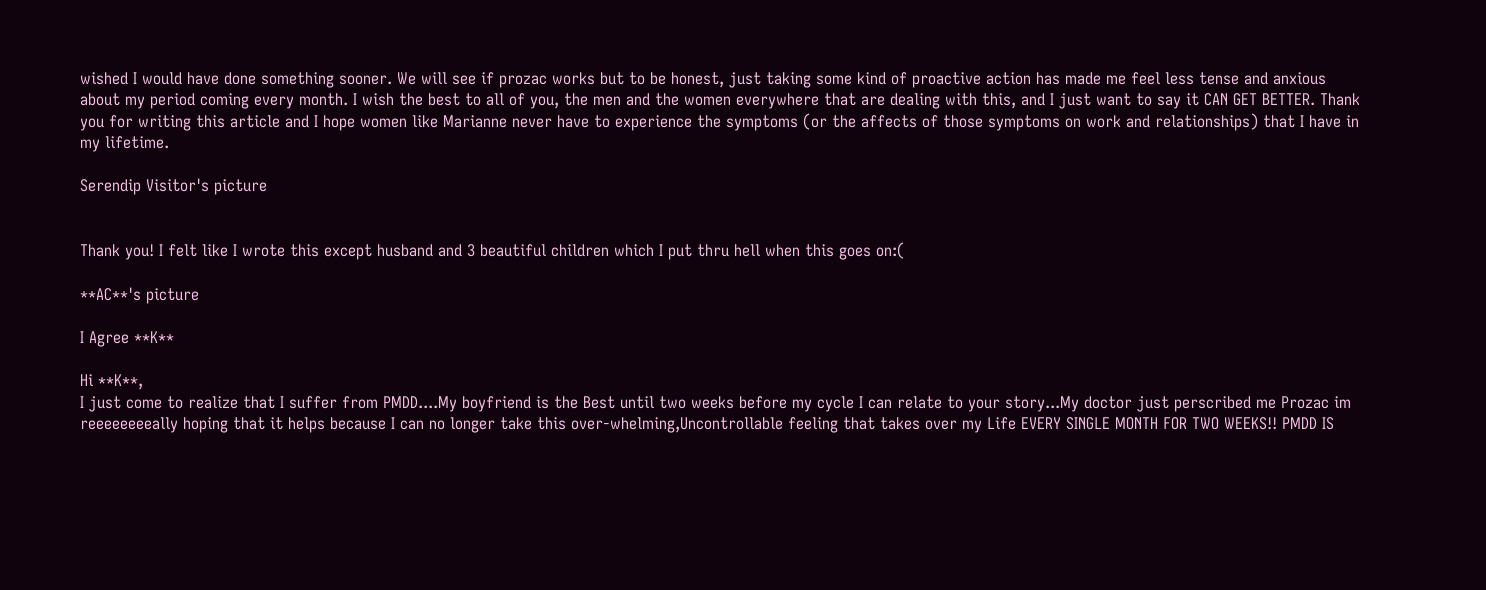wished I would have done something sooner. We will see if prozac works but to be honest, just taking some kind of proactive action has made me feel less tense and anxious about my period coming every month. I wish the best to all of you, the men and the women everywhere that are dealing with this, and I just want to say it CAN GET BETTER. Thank you for writing this article and I hope women like Marianne never have to experience the symptoms (or the affects of those symptoms on work and relationships) that I have in my lifetime.

Serendip Visitor's picture


Thank you! I felt like I wrote this except husband and 3 beautiful children which I put thru hell when this goes on:(

**AC**'s picture

I Agree **K**

Hi **K**,
I just come to realize that I suffer from PMDD....My boyfriend is the Best until two weeks before my cycle I can relate to your story...My doctor just perscribed me Prozac im reeeeeeeeally hoping that it helps because I can no longer take this over-whelming,Uncontrollable feeling that takes over my Life EVERY SINGLE MONTH FOR TWO WEEKS!! PMDD IS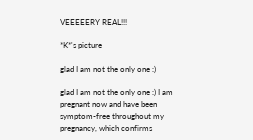VEEEEERY REAL!!!

*K*'s picture

glad I am not the only one :)

glad I am not the only one :) I am pregnant now and have been symptom-free throughout my pregnancy, which confirms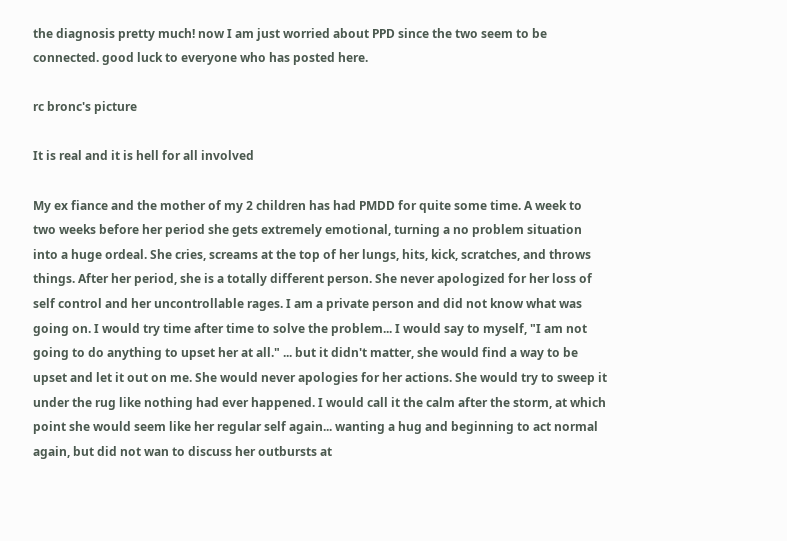the diagnosis pretty much! now I am just worried about PPD since the two seem to be connected. good luck to everyone who has posted here.

rc bronc's picture

It is real and it is hell for all involved

My ex fiance and the mother of my 2 children has had PMDD for quite some time. A week to two weeks before her period she gets extremely emotional, turning a no problem situation into a huge ordeal. She cries, screams at the top of her lungs, hits, kick, scratches, and throws things. After her period, she is a totally different person. She never apologized for her loss of self control and her uncontrollable rages. I am a private person and did not know what was going on. I would try time after time to solve the problem... I would say to myself, "I am not going to do anything to upset her at all." ... but it didn't matter, she would find a way to be upset and let it out on me. She would never apologies for her actions. She would try to sweep it under the rug like nothing had ever happened. I would call it the calm after the storm, at which point she would seem like her regular self again... wanting a hug and beginning to act normal again, but did not wan to discuss her outbursts at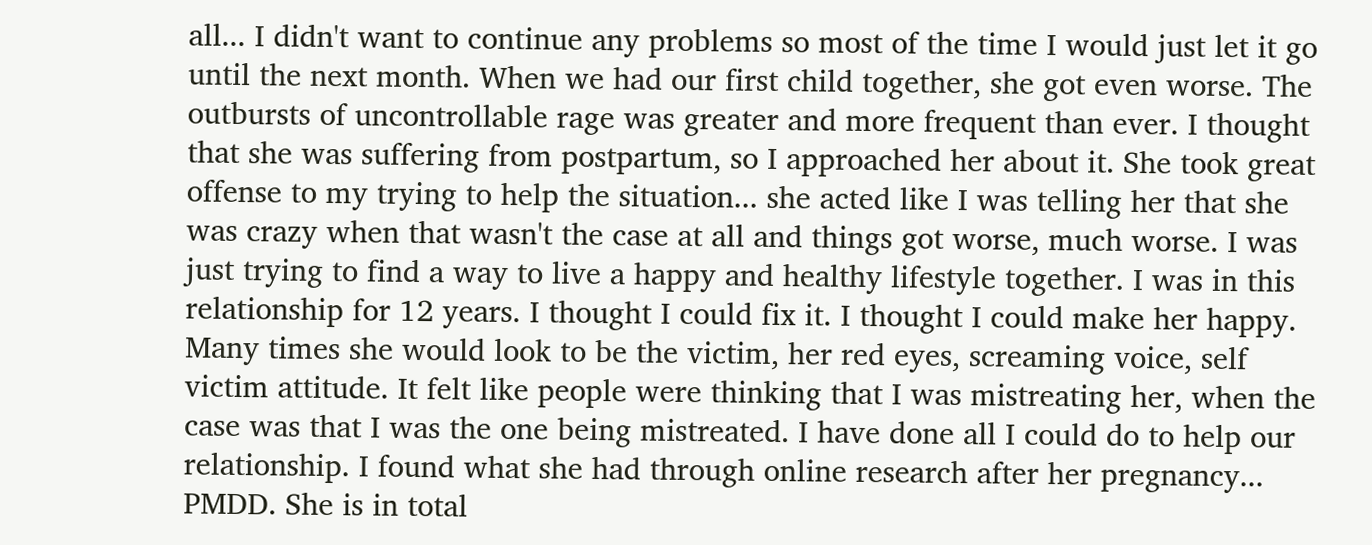all... I didn't want to continue any problems so most of the time I would just let it go until the next month. When we had our first child together, she got even worse. The outbursts of uncontrollable rage was greater and more frequent than ever. I thought that she was suffering from postpartum, so I approached her about it. She took great offense to my trying to help the situation... she acted like I was telling her that she was crazy when that wasn't the case at all and things got worse, much worse. I was just trying to find a way to live a happy and healthy lifestyle together. I was in this relationship for 12 years. I thought I could fix it. I thought I could make her happy. Many times she would look to be the victim, her red eyes, screaming voice, self victim attitude. It felt like people were thinking that I was mistreating her, when the case was that I was the one being mistreated. I have done all I could do to help our relationship. I found what she had through online research after her pregnancy... PMDD. She is in total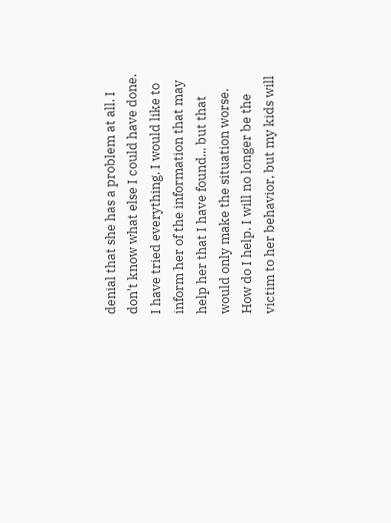denial that she has a problem at all. I don't know what else I could have done. I have tried everything. I would like to inform her of the information that may help her that I have found... but that would only make the situation worse. How do I help. I will no longer be the victim to her behavior, but my kids will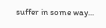suffer in some way...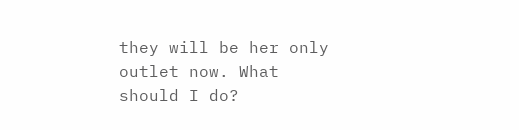they will be her only outlet now. What should I do?